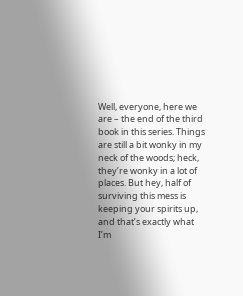Well, everyone, here we are – the end of the third book in this series. Things are still a bit wonky in my neck of the woods; heck, they’re wonky in a lot of places. But hey, half of surviving this mess is keeping your spirits up, and that’s exactly what I’m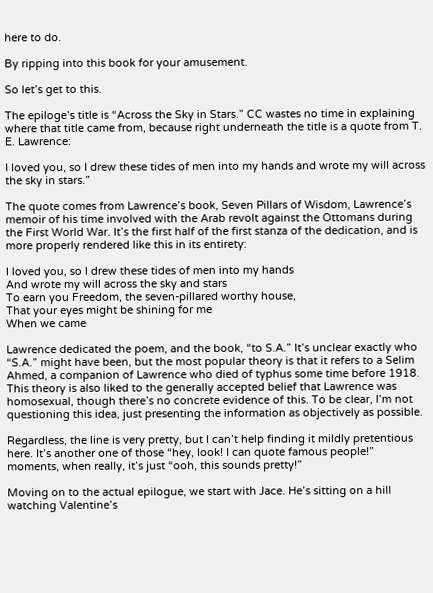here to do.

By ripping into this book for your amusement.

So let’s get to this.

The epiloge’s title is “Across the Sky in Stars.” CC wastes no time in explaining where that title came from, because right underneath the title is a quote from T. E. Lawrence:

I loved you, so I drew these tides of men into my hands and wrote my will across the sky in stars.”

The quote comes from Lawrence’s book, Seven Pillars of Wisdom, Lawrence’s memoir of his time involved with the Arab revolt against the Ottomans during the First World War. It’s the first half of the first stanza of the dedication, and is more properly rendered like this in its entirety:

I loved you, so I drew these tides of men into my hands
And wrote my will across the sky and stars
To earn you Freedom, the seven-pillared worthy house,
That your eyes might be shining for me
When we came

Lawrence dedicated the poem, and the book, “to S.A.” It’s unclear exactly who “S.A.” might have been, but the most popular theory is that it refers to a Selim Ahmed, a companion of Lawrence who died of typhus some time before 1918. This theory is also liked to the generally accepted belief that Lawrence was homosexual, though there’s no concrete evidence of this. To be clear, I’m not questioning this idea, just presenting the information as objectively as possible.

Regardless, the line is very pretty, but I can’t help finding it mildly pretentious here. It’s another one of those “hey, look! I can quote famous people!” moments, when really, it’s just “ooh, this sounds pretty!”

Moving on to the actual epilogue, we start with Jace. He’s sitting on a hill watching Valentine’s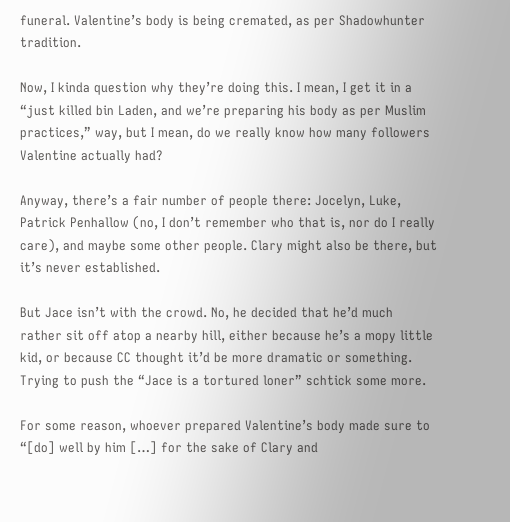funeral. Valentine’s body is being cremated, as per Shadowhunter tradition.

Now, I kinda question why they’re doing this. I mean, I get it in a “just killed bin Laden, and we’re preparing his body as per Muslim practices,” way, but I mean, do we really know how many followers Valentine actually had?

Anyway, there’s a fair number of people there: Jocelyn, Luke, Patrick Penhallow (no, I don’t remember who that is, nor do I really care), and maybe some other people. Clary might also be there, but it’s never established.

But Jace isn’t with the crowd. No, he decided that he’d much rather sit off atop a nearby hill, either because he’s a mopy little kid, or because CC thought it’d be more dramatic or something. Trying to push the “Jace is a tortured loner” schtick some more.

For some reason, whoever prepared Valentine’s body made sure to “[do] well by him […] for the sake of Clary and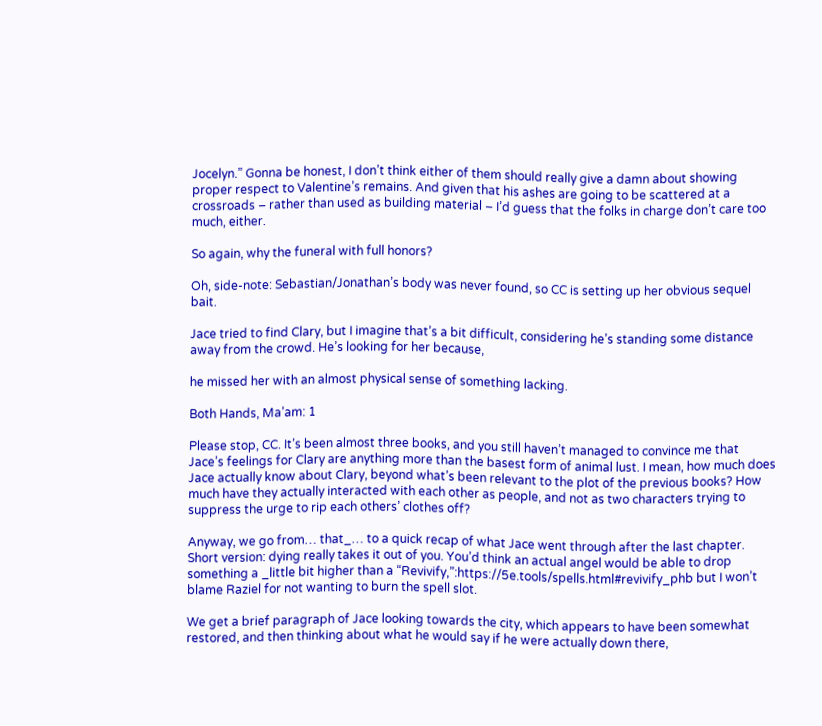Jocelyn.” Gonna be honest, I don’t think either of them should really give a damn about showing proper respect to Valentine’s remains. And given that his ashes are going to be scattered at a crossroads – rather than used as building material – I’d guess that the folks in charge don’t care too much, either.

So again, why the funeral with full honors?

Oh, side-note: Sebastian/Jonathan’s body was never found, so CC is setting up her obvious sequel bait.

Jace tried to find Clary, but I imagine that’s a bit difficult, considering he’s standing some distance away from the crowd. He’s looking for her because,

he missed her with an almost physical sense of something lacking.

Both Hands, Ma’am: 1

Please stop, CC. It’s been almost three books, and you still haven’t managed to convince me that Jace’s feelings for Clary are anything more than the basest form of animal lust. I mean, how much does Jace actually know about Clary, beyond what’s been relevant to the plot of the previous books? How much have they actually interacted with each other as people, and not as two characters trying to suppress the urge to rip each others’ clothes off?

Anyway, we go from… that_… to a quick recap of what Jace went through after the last chapter. Short version: dying really takes it out of you. You’d think an actual angel would be able to drop something a _little bit higher than a “Revivify,”:https://5e.tools/spells.html#revivify_phb but I won’t blame Raziel for not wanting to burn the spell slot.

We get a brief paragraph of Jace looking towards the city, which appears to have been somewhat restored, and then thinking about what he would say if he were actually down there,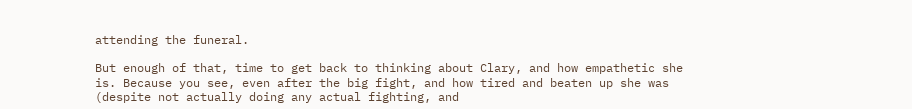attending the funeral.

But enough of that, time to get back to thinking about Clary, and how empathetic she is. Because you see, even after the big fight, and how tired and beaten up she was (despite not actually doing any actual fighting, and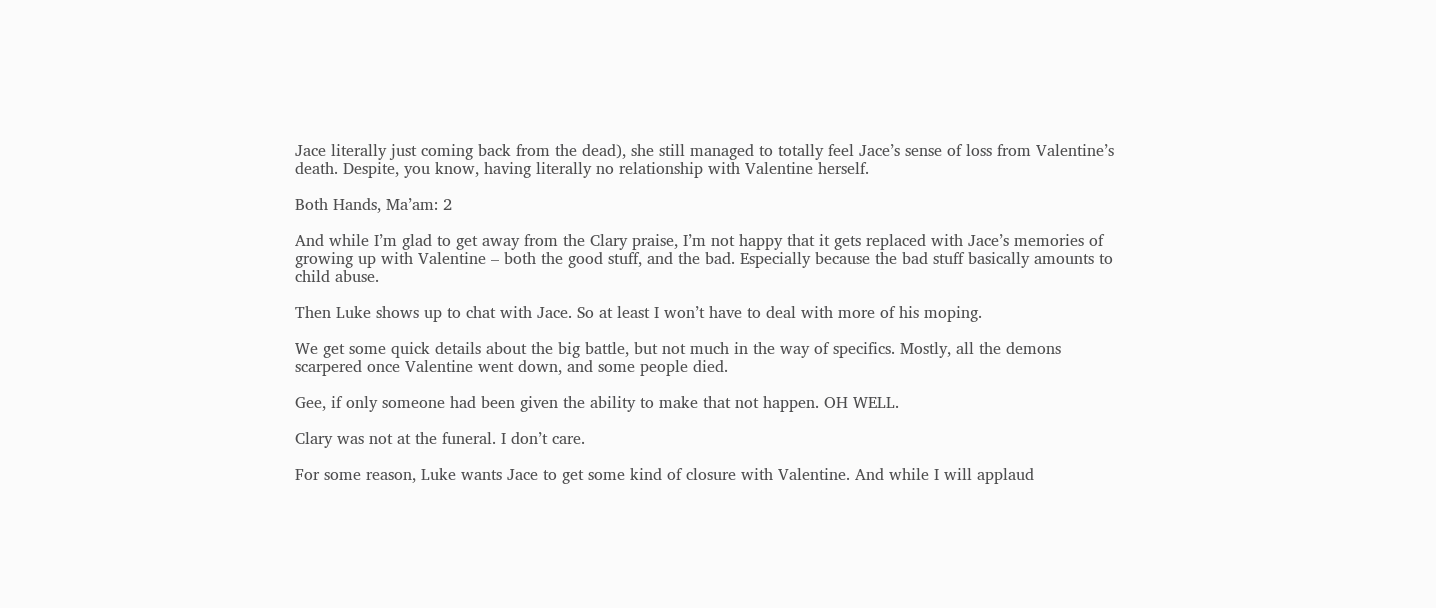Jace literally just coming back from the dead), she still managed to totally feel Jace’s sense of loss from Valentine’s death. Despite, you know, having literally no relationship with Valentine herself.

Both Hands, Ma’am: 2

And while I’m glad to get away from the Clary praise, I’m not happy that it gets replaced with Jace’s memories of growing up with Valentine – both the good stuff, and the bad. Especially because the bad stuff basically amounts to child abuse.

Then Luke shows up to chat with Jace. So at least I won’t have to deal with more of his moping.

We get some quick details about the big battle, but not much in the way of specifics. Mostly, all the demons scarpered once Valentine went down, and some people died.

Gee, if only someone had been given the ability to make that not happen. OH WELL.

Clary was not at the funeral. I don’t care.

For some reason, Luke wants Jace to get some kind of closure with Valentine. And while I will applaud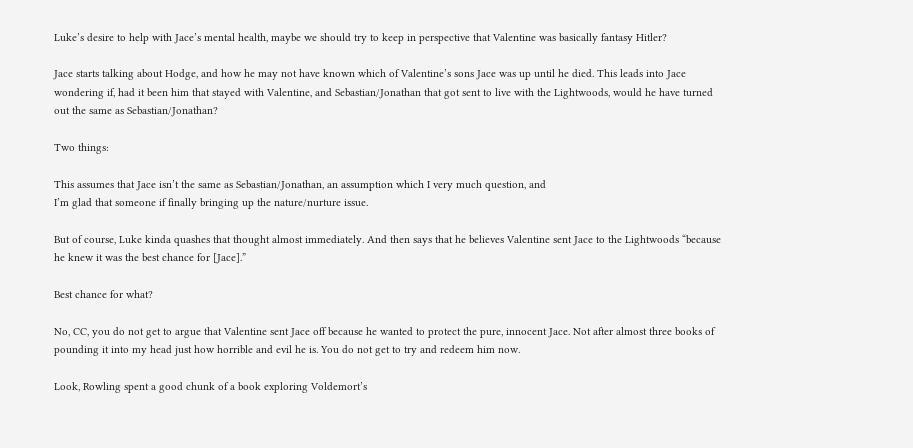Luke’s desire to help with Jace’s mental health, maybe we should try to keep in perspective that Valentine was basically fantasy Hitler?

Jace starts talking about Hodge, and how he may not have known which of Valentine’s sons Jace was up until he died. This leads into Jace wondering if, had it been him that stayed with Valentine, and Sebastian/Jonathan that got sent to live with the Lightwoods, would he have turned out the same as Sebastian/Jonathan?

Two things:

This assumes that Jace isn’t the same as Sebastian/Jonathan, an assumption which I very much question, and
I’m glad that someone if finally bringing up the nature/nurture issue.

But of course, Luke kinda quashes that thought almost immediately. And then says that he believes Valentine sent Jace to the Lightwoods “because he knew it was the best chance for [Jace].”

Best chance for what?

No, CC, you do not get to argue that Valentine sent Jace off because he wanted to protect the pure, innocent Jace. Not after almost three books of pounding it into my head just how horrible and evil he is. You do not get to try and redeem him now.

Look, Rowling spent a good chunk of a book exploring Voldemort’s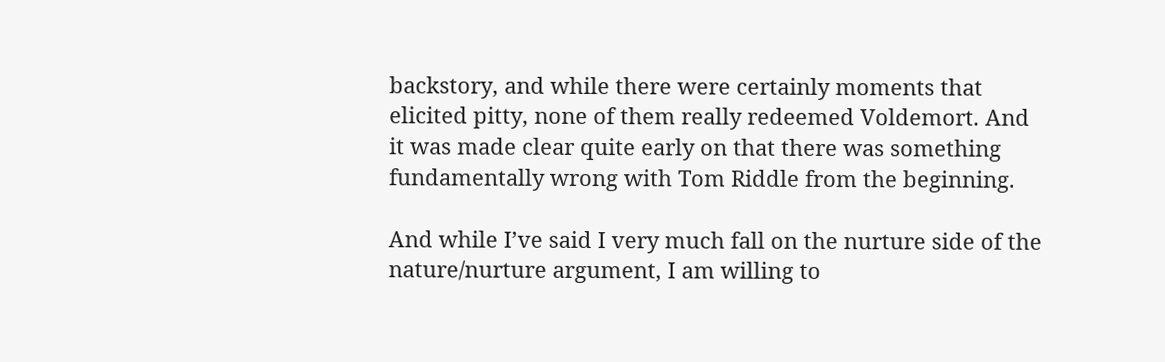backstory, and while there were certainly moments that elicited pitty, none of them really redeemed Voldemort. And it was made clear quite early on that there was something fundamentally wrong with Tom Riddle from the beginning.

And while I’ve said I very much fall on the nurture side of the nature/nurture argument, I am willing to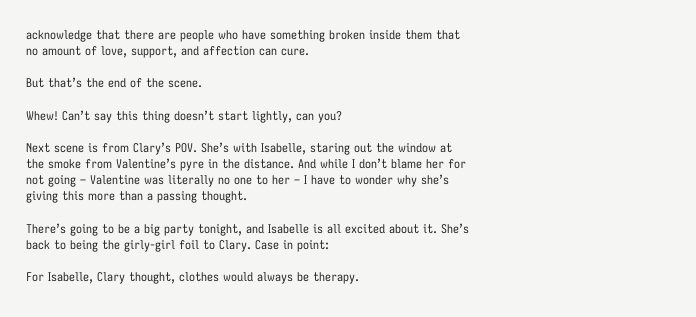acknowledge that there are people who have something broken inside them that no amount of love, support, and affection can cure.

But that’s the end of the scene.

Whew! Can’t say this thing doesn’t start lightly, can you?

Next scene is from Clary’s POV. She’s with Isabelle, staring out the window at the smoke from Valentine’s pyre in the distance. And while I don’t blame her for not going – Valentine was literally no one to her – I have to wonder why she’s giving this more than a passing thought.

There’s going to be a big party tonight, and Isabelle is all excited about it. She’s back to being the girly-girl foil to Clary. Case in point:

For Isabelle, Clary thought, clothes would always be therapy.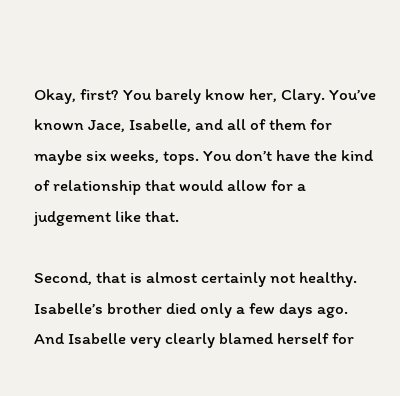Okay, first? You barely know her, Clary. You’ve known Jace, Isabelle, and all of them for maybe six weeks, tops. You don’t have the kind of relationship that would allow for a judgement like that.

Second, that is almost certainly not healthy. Isabelle’s brother died only a few days ago. And Isabelle very clearly blamed herself for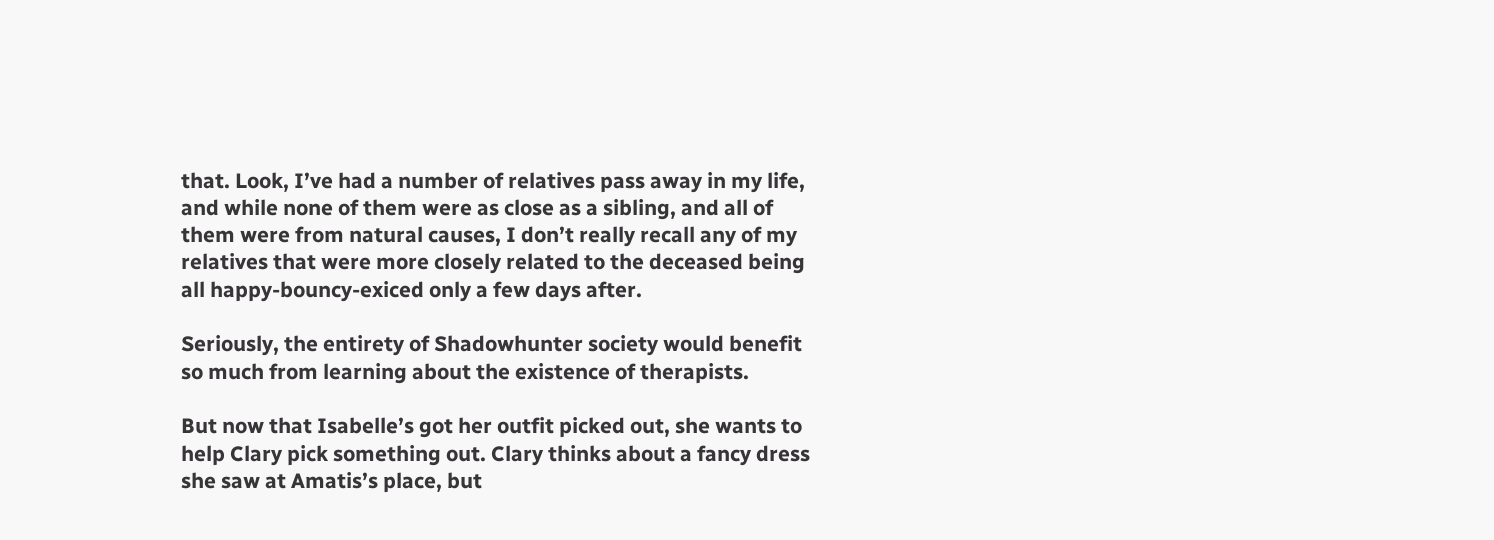that. Look, I’ve had a number of relatives pass away in my life, and while none of them were as close as a sibling, and all of them were from natural causes, I don’t really recall any of my relatives that were more closely related to the deceased being all happy-bouncy-exiced only a few days after.

Seriously, the entirety of Shadowhunter society would benefit so much from learning about the existence of therapists.

But now that Isabelle’s got her outfit picked out, she wants to help Clary pick something out. Clary thinks about a fancy dress she saw at Amatis’s place, but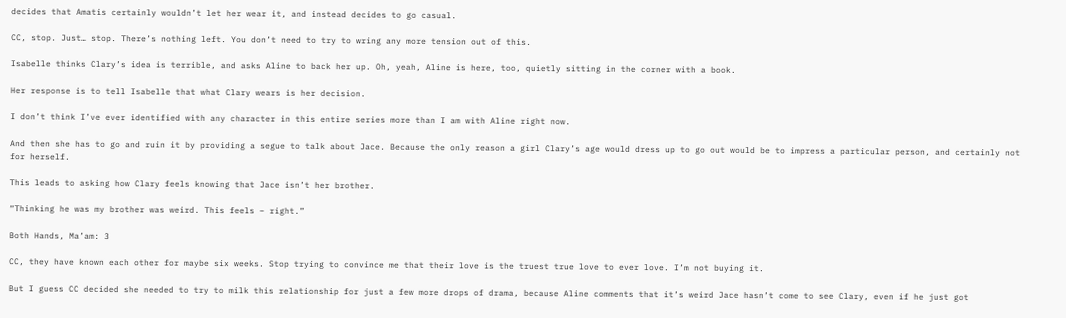decides that Amatis certainly wouldn’t let her wear it, and instead decides to go casual.

CC, stop. Just… stop. There’s nothing left. You don’t need to try to wring any more tension out of this.

Isabelle thinks Clary’s idea is terrible, and asks Aline to back her up. Oh, yeah, Aline is here, too, quietly sitting in the corner with a book.

Her response is to tell Isabelle that what Clary wears is her decision.

I don’t think I’ve ever identified with any character in this entire series more than I am with Aline right now.

And then she has to go and ruin it by providing a segue to talk about Jace. Because the only reason a girl Clary’s age would dress up to go out would be to impress a particular person, and certainly not for herself.

This leads to asking how Clary feels knowing that Jace isn’t her brother.

“Thinking he was my brother was weird. This feels – right.”

Both Hands, Ma’am: 3

CC, they have known each other for maybe six weeks. Stop trying to convince me that their love is the truest true love to ever love. I’m not buying it.

But I guess CC decided she needed to try to milk this relationship for just a few more drops of drama, because Aline comments that it’s weird Jace hasn’t come to see Clary, even if he just got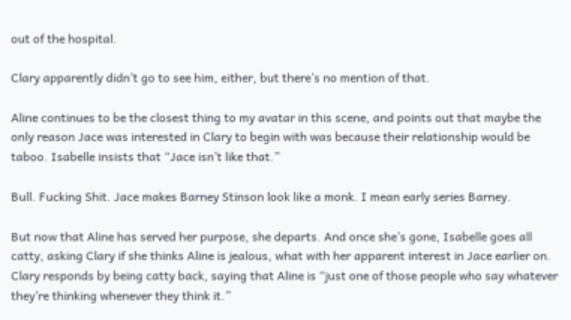out of the hospital.

Clary apparently didn’t go to see him, either, but there’s no mention of that.

Aline continues to be the closest thing to my avatar in this scene, and points out that maybe the only reason Jace was interested in Clary to begin with was because their relationship would be taboo. Isabelle insists that “Jace isn’t like that.”

Bull. Fucking Shit. Jace makes Barney Stinson look like a monk. I mean early series Barney.

But now that Aline has served her purpose, she departs. And once she’s gone, Isabelle goes all catty, asking Clary if she thinks Aline is jealous, what with her apparent interest in Jace earlier on. Clary responds by being catty back, saying that Aline is “just one of those people who say whatever they’re thinking whenever they think it.”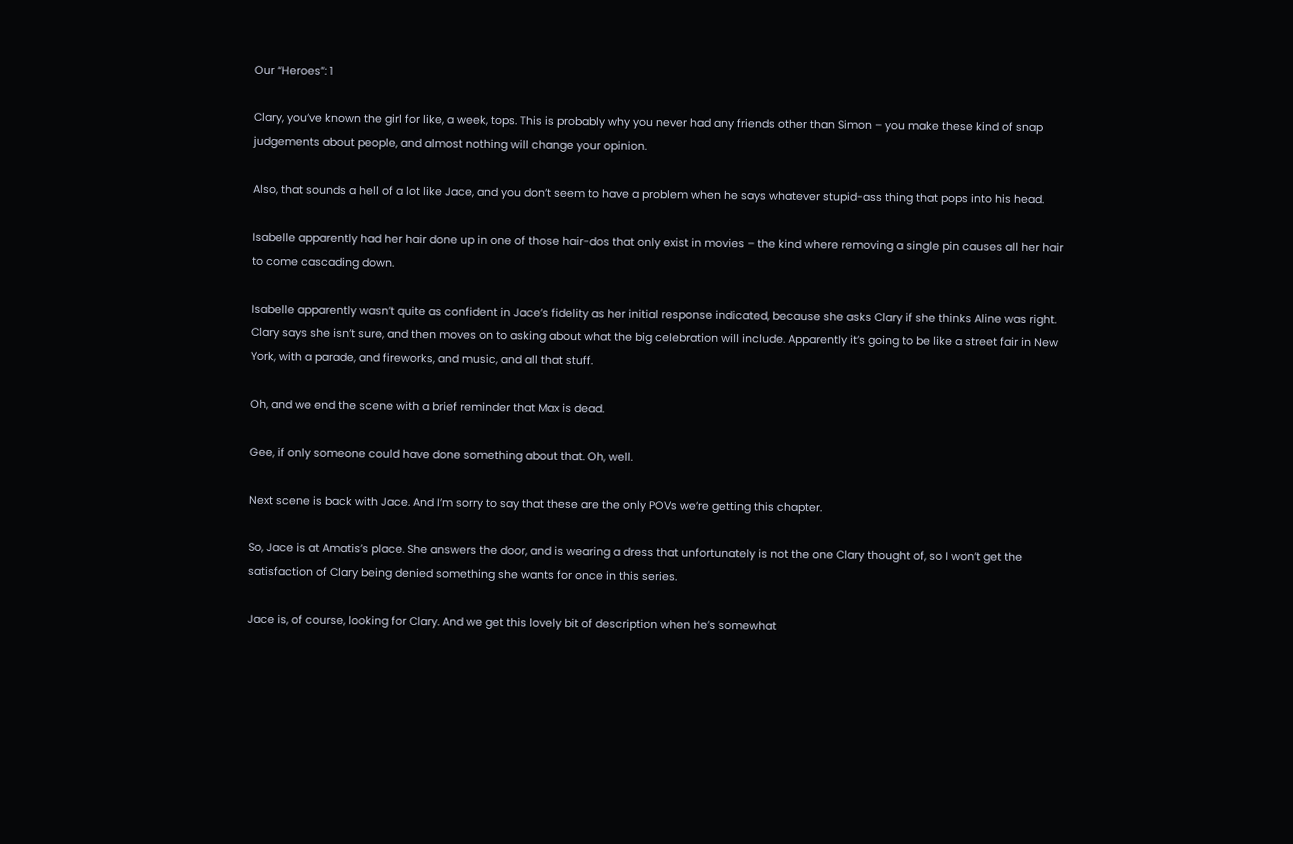Our “Heroes”: 1

Clary, you’ve known the girl for like, a week, tops. This is probably why you never had any friends other than Simon – you make these kind of snap judgements about people, and almost nothing will change your opinion.

Also, that sounds a hell of a lot like Jace, and you don’t seem to have a problem when he says whatever stupid-ass thing that pops into his head.

Isabelle apparently had her hair done up in one of those hair-dos that only exist in movies – the kind where removing a single pin causes all her hair to come cascading down.

Isabelle apparently wasn’t quite as confident in Jace’s fidelity as her initial response indicated, because she asks Clary if she thinks Aline was right. Clary says she isn’t sure, and then moves on to asking about what the big celebration will include. Apparently it’s going to be like a street fair in New York, with a parade, and fireworks, and music, and all that stuff.

Oh, and we end the scene with a brief reminder that Max is dead.

Gee, if only someone could have done something about that. Oh, well.

Next scene is back with Jace. And I’m sorry to say that these are the only POVs we’re getting this chapter.

So, Jace is at Amatis’s place. She answers the door, and is wearing a dress that unfortunately is not the one Clary thought of, so I won’t get the satisfaction of Clary being denied something she wants for once in this series.

Jace is, of course, looking for Clary. And we get this lovely bit of description when he’s somewhat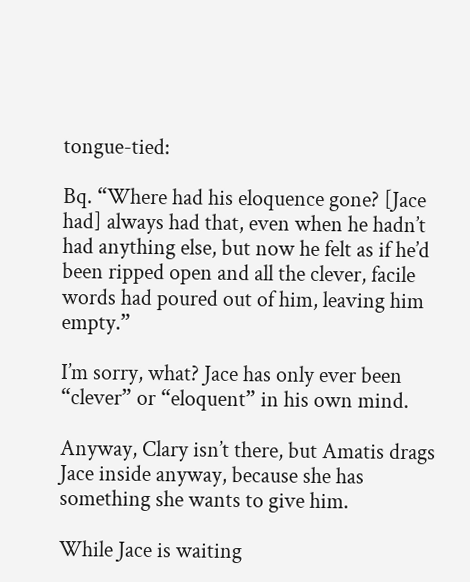tongue-tied:

Bq. “Where had his eloquence gone? [Jace had] always had that, even when he hadn’t had anything else, but now he felt as if he’d been ripped open and all the clever, facile words had poured out of him, leaving him empty.”

I’m sorry, what? Jace has only ever been “clever” or “eloquent” in his own mind.

Anyway, Clary isn’t there, but Amatis drags Jace inside anyway, because she has something she wants to give him.

While Jace is waiting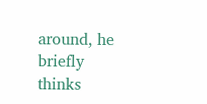around, he briefly thinks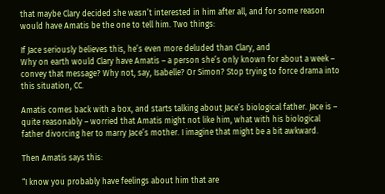that maybe Clary decided she wasn’t interested in him after all, and for some reason would have Amatis be the one to tell him. Two things:

If Jace seriously believes this, he’s even more deluded than Clary, and
Why on earth would Clary have Amatis – a person she’s only known for about a week – convey that message? Why not, say, Isabelle? Or Simon? Stop trying to force drama into this situation, CC.

Amatis comes back with a box, and starts talking about Jace’s biological father. Jace is – quite reasonably – worried that Amatis might not like him, what with his biological father divorcing her to marry Jace’s mother. I imagine that might be a bit awkward.

Then Amatis says this:

“I know you probably have feelings about him that are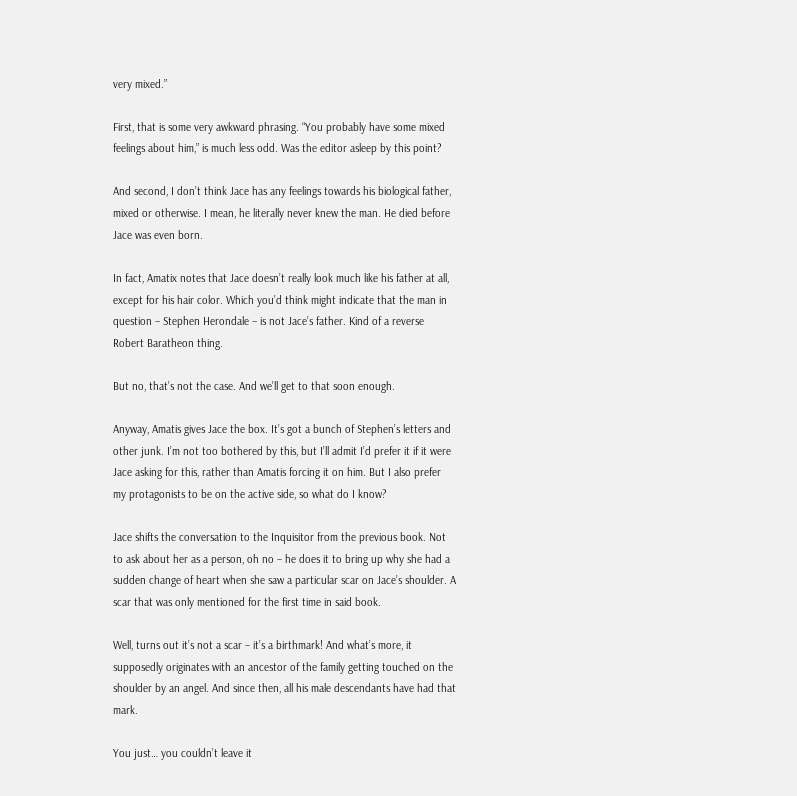very mixed.”

First, that is some very awkward phrasing. “You probably have some mixed feelings about him,” is much less odd. Was the editor asleep by this point?

And second, I don’t think Jace has any feelings towards his biological father, mixed or otherwise. I mean, he literally never knew the man. He died before Jace was even born.

In fact, Amatix notes that Jace doesn’t really look much like his father at all, except for his hair color. Which you’d think might indicate that the man in question – Stephen Herondale – is not Jace’s father. Kind of a reverse Robert Baratheon thing.

But no, that’s not the case. And we’ll get to that soon enough.

Anyway, Amatis gives Jace the box. It’s got a bunch of Stephen’s letters and other junk. I’m not too bothered by this, but I’ll admit I’d prefer it if it were Jace asking for this, rather than Amatis forcing it on him. But I also prefer my protagonists to be on the active side, so what do I know?

Jace shifts the conversation to the Inquisitor from the previous book. Not to ask about her as a person, oh no – he does it to bring up why she had a sudden change of heart when she saw a particular scar on Jace’s shoulder. A scar that was only mentioned for the first time in said book.

Well, turns out it’s not a scar – it’s a birthmark! And what’s more, it supposedly originates with an ancestor of the family getting touched on the shoulder by an angel. And since then, all his male descendants have had that mark.

You just… you couldn’t leave it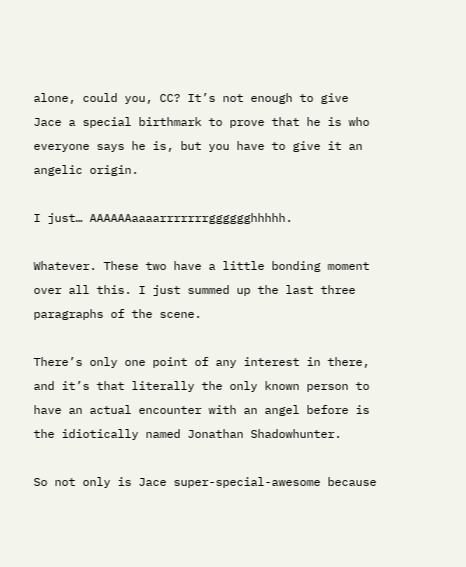alone, could you, CC? It’s not enough to give Jace a special birthmark to prove that he is who everyone says he is, but you have to give it an angelic origin.

I just… AAAAAAaaaarrrrrrrgggggghhhhh.

Whatever. These two have a little bonding moment over all this. I just summed up the last three paragraphs of the scene.

There’s only one point of any interest in there, and it’s that literally the only known person to have an actual encounter with an angel before is the idiotically named Jonathan Shadowhunter.

So not only is Jace super-special-awesome because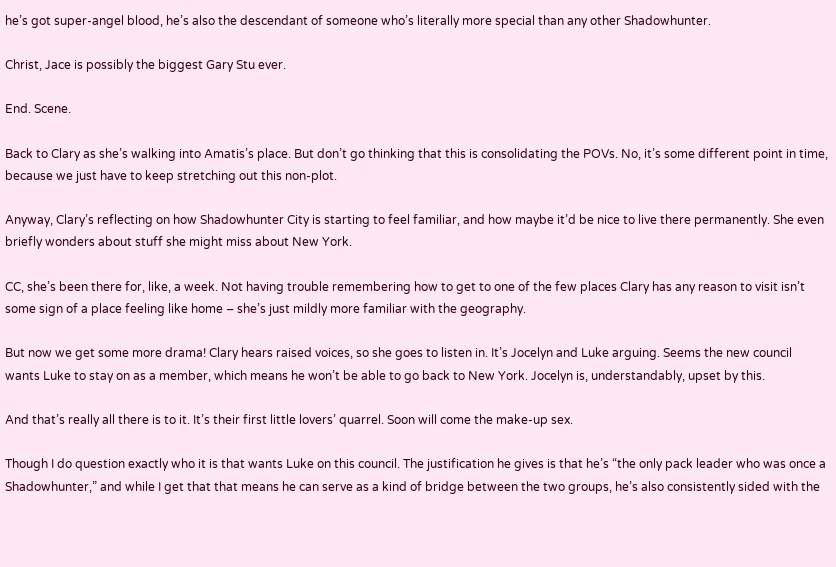he’s got super-angel blood, he’s also the descendant of someone who’s literally more special than any other Shadowhunter.

Christ, Jace is possibly the biggest Gary Stu ever.

End. Scene.

Back to Clary as she’s walking into Amatis’s place. But don’t go thinking that this is consolidating the POVs. No, it’s some different point in time, because we just have to keep stretching out this non-plot.

Anyway, Clary’s reflecting on how Shadowhunter City is starting to feel familiar, and how maybe it’d be nice to live there permanently. She even briefly wonders about stuff she might miss about New York.

CC, she’s been there for, like, a week. Not having trouble remembering how to get to one of the few places Clary has any reason to visit isn’t some sign of a place feeling like home – she’s just mildly more familiar with the geography.

But now we get some more drama! Clary hears raised voices, so she goes to listen in. It’s Jocelyn and Luke arguing. Seems the new council wants Luke to stay on as a member, which means he won’t be able to go back to New York. Jocelyn is, understandably, upset by this.

And that’s really all there is to it. It’s their first little lovers’ quarrel. Soon will come the make-up sex.

Though I do question exactly who it is that wants Luke on this council. The justification he gives is that he’s “the only pack leader who was once a Shadowhunter,” and while I get that that means he can serve as a kind of bridge between the two groups, he’s also consistently sided with the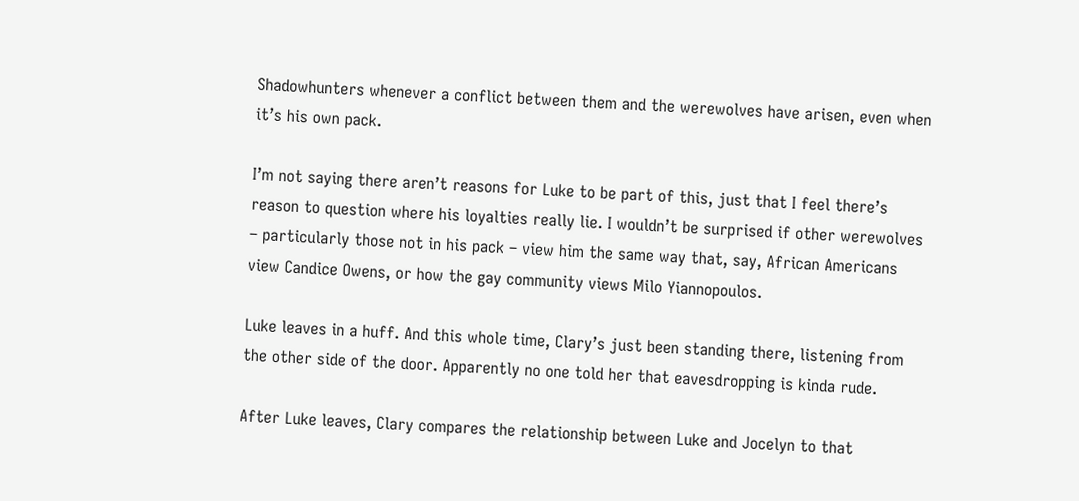Shadowhunters whenever a conflict between them and the werewolves have arisen, even when it’s his own pack.

I’m not saying there aren’t reasons for Luke to be part of this, just that I feel there’s reason to question where his loyalties really lie. I wouldn’t be surprised if other werewolves – particularly those not in his pack – view him the same way that, say, African Americans view Candice Owens, or how the gay community views Milo Yiannopoulos.

Luke leaves in a huff. And this whole time, Clary’s just been standing there, listening from the other side of the door. Apparently no one told her that eavesdropping is kinda rude.

After Luke leaves, Clary compares the relationship between Luke and Jocelyn to that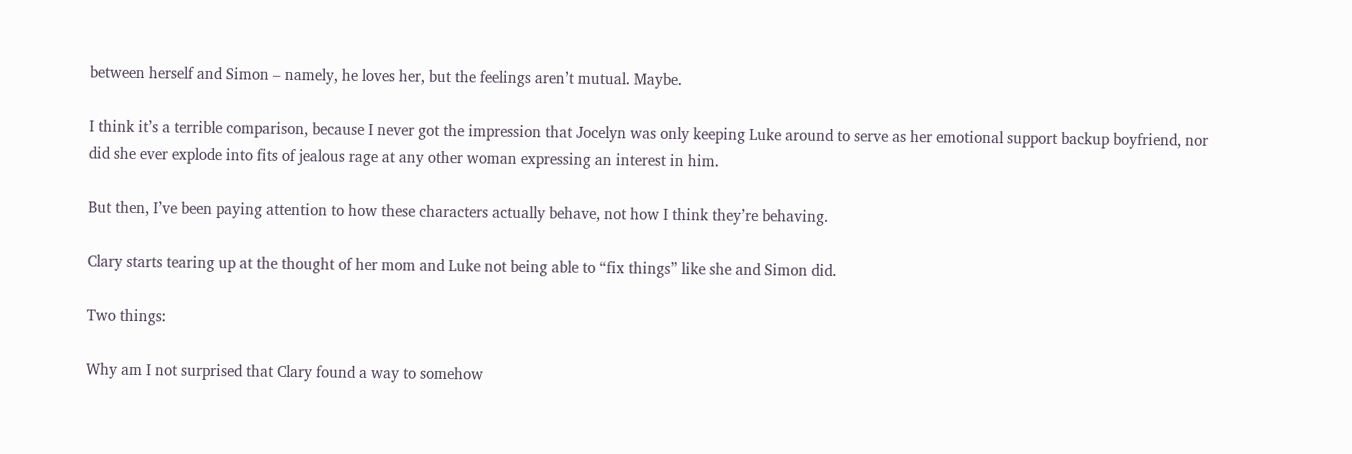between herself and Simon – namely, he loves her, but the feelings aren’t mutual. Maybe.

I think it’s a terrible comparison, because I never got the impression that Jocelyn was only keeping Luke around to serve as her emotional support backup boyfriend, nor did she ever explode into fits of jealous rage at any other woman expressing an interest in him.

But then, I’ve been paying attention to how these characters actually behave, not how I think they’re behaving.

Clary starts tearing up at the thought of her mom and Luke not being able to “fix things” like she and Simon did.

Two things:

Why am I not surprised that Clary found a way to somehow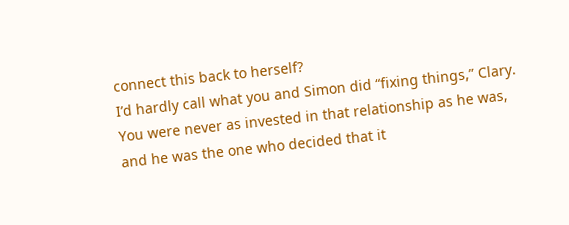connect this back to herself?
I’d hardly call what you and Simon did “fixing things,” Clary. You were never as invested in that relationship as he was, and he was the one who decided that it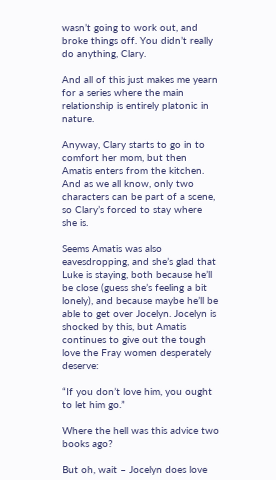wasn’t going to work out, and broke things off. You didn’t really do anything, Clary.

And all of this just makes me yearn for a series where the main relationship is entirely platonic in nature.

Anyway, Clary starts to go in to comfort her mom, but then Amatis enters from the kitchen. And as we all know, only two characters can be part of a scene, so Clary’s forced to stay where she is.

Seems Amatis was also eavesdropping, and she’s glad that Luke is staying, both because he’ll be close (guess she’s feeling a bit lonely), and because maybe he’ll be able to get over Jocelyn. Jocelyn is shocked by this, but Amatis continues to give out the tough love the Fray women desperately deserve:

“If you don’t love him, you ought to let him go.”

Where the hell was this advice two books ago?

But oh, wait – Jocelyn does love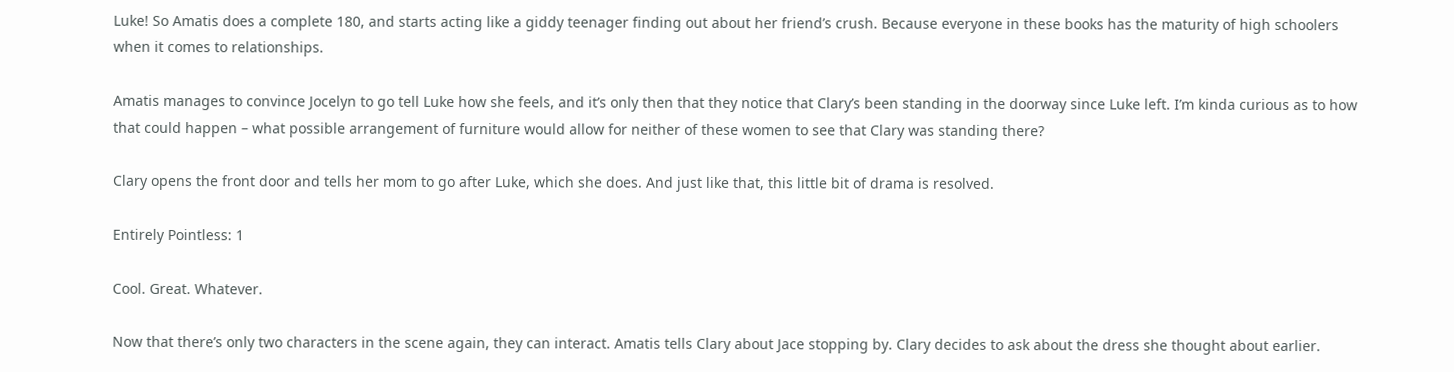Luke! So Amatis does a complete 180, and starts acting like a giddy teenager finding out about her friend’s crush. Because everyone in these books has the maturity of high schoolers when it comes to relationships.

Amatis manages to convince Jocelyn to go tell Luke how she feels, and it’s only then that they notice that Clary’s been standing in the doorway since Luke left. I’m kinda curious as to how that could happen – what possible arrangement of furniture would allow for neither of these women to see that Clary was standing there?

Clary opens the front door and tells her mom to go after Luke, which she does. And just like that, this little bit of drama is resolved.

Entirely Pointless: 1

Cool. Great. Whatever.

Now that there’s only two characters in the scene again, they can interact. Amatis tells Clary about Jace stopping by. Clary decides to ask about the dress she thought about earlier.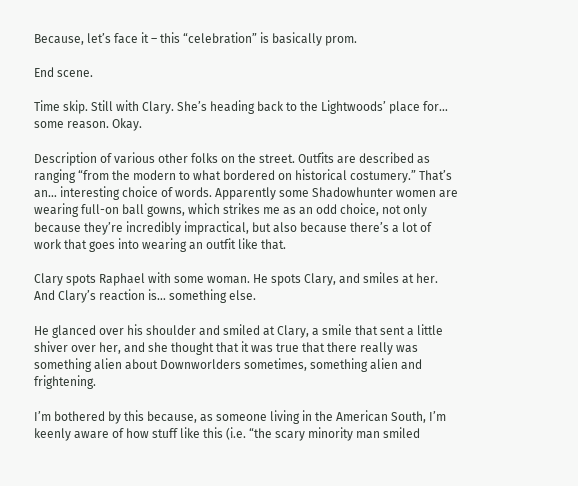Because, let’s face it – this “celebration” is basically prom.

End scene.

Time skip. Still with Clary. She’s heading back to the Lightwoods’ place for… some reason. Okay.

Description of various other folks on the street. Outfits are described as ranging “from the modern to what bordered on historical costumery.” That’s an… interesting choice of words. Apparently some Shadowhunter women are wearing full-on ball gowns, which strikes me as an odd choice, not only because they’re incredibly impractical, but also because there’s a lot of work that goes into wearing an outfit like that.

Clary spots Raphael with some woman. He spots Clary, and smiles at her. And Clary’s reaction is… something else.

He glanced over his shoulder and smiled at Clary, a smile that sent a little shiver over her, and she thought that it was true that there really was something alien about Downworlders sometimes, something alien and frightening.

I’m bothered by this because, as someone living in the American South, I’m keenly aware of how stuff like this (i.e. “the scary minority man smiled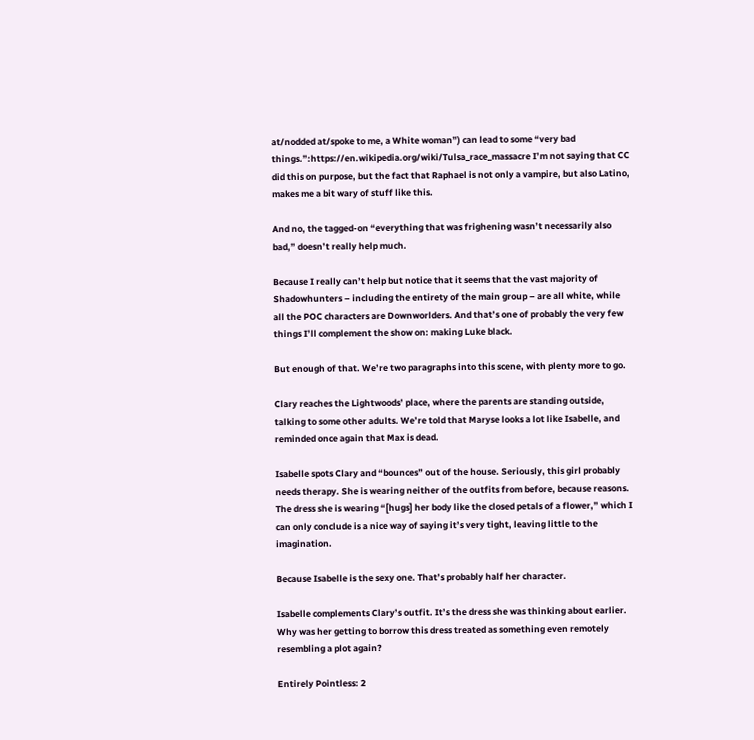at/nodded at/spoke to me, a White woman”) can lead to some “very bad things.”:https://en.wikipedia.org/wiki/Tulsa_race_massacre I’m not saying that CC did this on purpose, but the fact that Raphael is not only a vampire, but also Latino, makes me a bit wary of stuff like this.

And no, the tagged-on “everything that was frighening wasn’t necessarily also bad,” doesn’t really help much.

Because I really can’t help but notice that it seems that the vast majority of Shadowhunters – including the entirety of the main group – are all white, while all the POC characters are Downworlders. And that’s one of probably the very few things I’ll complement the show on: making Luke black.

But enough of that. We’re two paragraphs into this scene, with plenty more to go.

Clary reaches the Lightwoods’ place, where the parents are standing outside, talking to some other adults. We’re told that Maryse looks a lot like Isabelle, and reminded once again that Max is dead.

Isabelle spots Clary and “bounces” out of the house. Seriously, this girl probably needs therapy. She is wearing neither of the outfits from before, because reasons. The dress she is wearing “[hugs] her body like the closed petals of a flower,” which I can only conclude is a nice way of saying it’s very tight, leaving little to the imagination.

Because Isabelle is the sexy one. That’s probably half her character.

Isabelle complements Clary’s outfit. It’s the dress she was thinking about earlier. Why was her getting to borrow this dress treated as something even remotely resembling a plot again?

Entirely Pointless: 2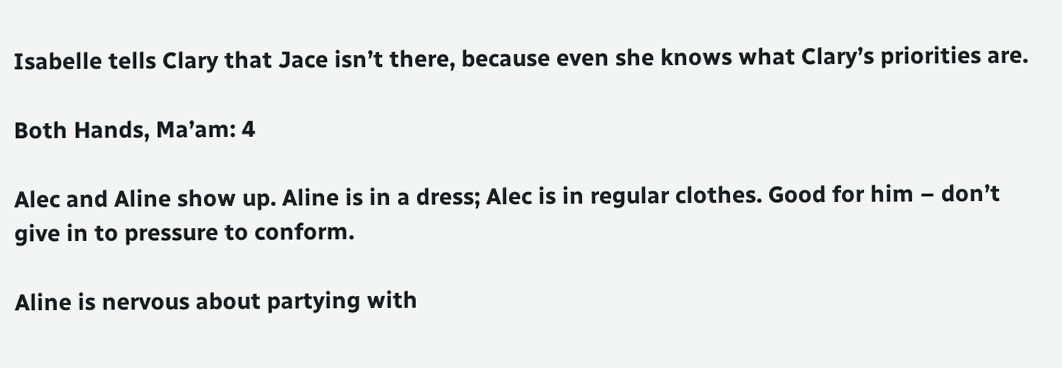Isabelle tells Clary that Jace isn’t there, because even she knows what Clary’s priorities are.

Both Hands, Ma’am: 4

Alec and Aline show up. Aline is in a dress; Alec is in regular clothes. Good for him – don’t give in to pressure to conform.

Aline is nervous about partying with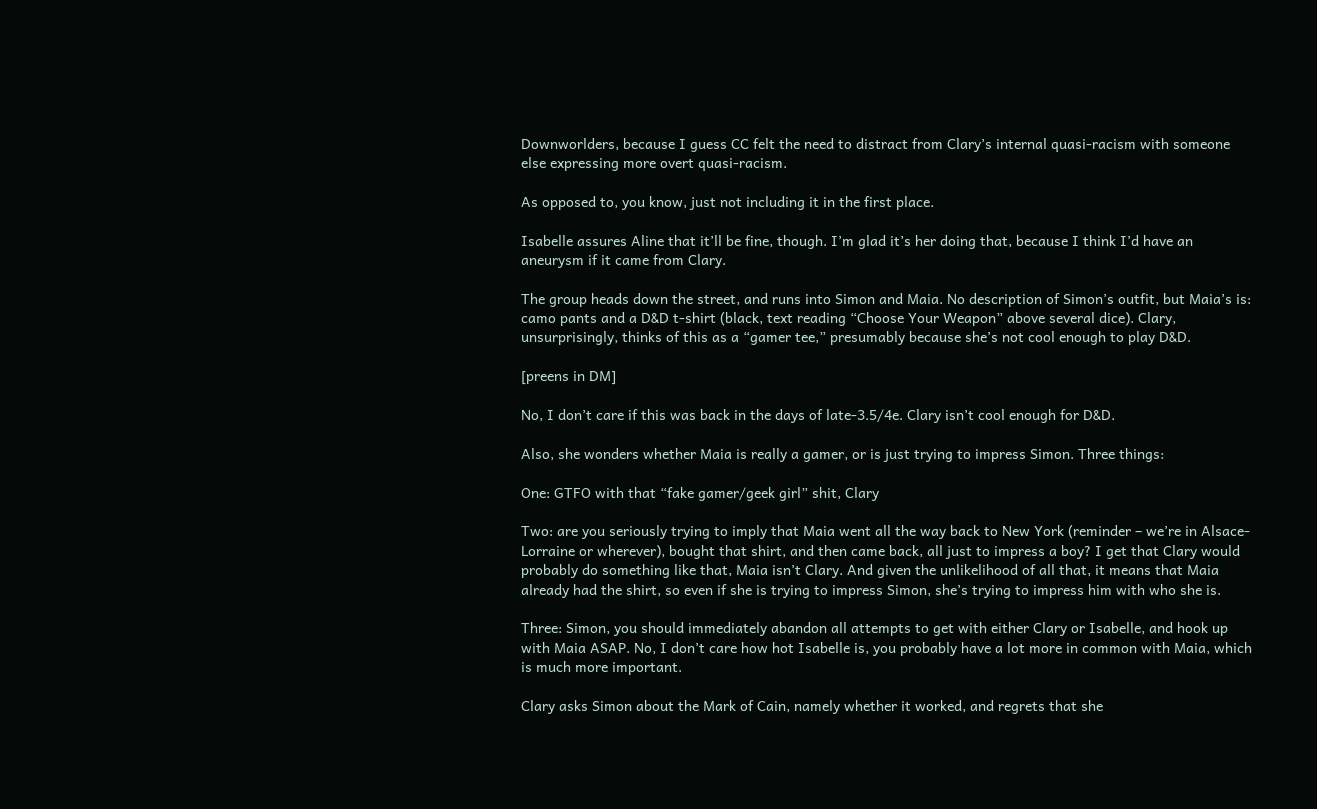Downworlders, because I guess CC felt the need to distract from Clary’s internal quasi-racism with someone else expressing more overt quasi-racism.

As opposed to, you know, just not including it in the first place.

Isabelle assures Aline that it’ll be fine, though. I’m glad it’s her doing that, because I think I’d have an aneurysm if it came from Clary.

The group heads down the street, and runs into Simon and Maia. No description of Simon’s outfit, but Maia’s is: camo pants and a D&D t-shirt (black, text reading “Choose Your Weapon” above several dice). Clary, unsurprisingly, thinks of this as a “gamer tee,” presumably because she’s not cool enough to play D&D.

[preens in DM]

No, I don’t care if this was back in the days of late-3.5/4e. Clary isn’t cool enough for D&D.

Also, she wonders whether Maia is really a gamer, or is just trying to impress Simon. Three things:

One: GTFO with that “fake gamer/geek girl” shit, Clary

Two: are you seriously trying to imply that Maia went all the way back to New York (reminder – we’re in Alsace-Lorraine or wherever), bought that shirt, and then came back, all just to impress a boy? I get that Clary would probably do something like that, Maia isn’t Clary. And given the unlikelihood of all that, it means that Maia already had the shirt, so even if she is trying to impress Simon, she’s trying to impress him with who she is.

Three: Simon, you should immediately abandon all attempts to get with either Clary or Isabelle, and hook up with Maia ASAP. No, I don’t care how hot Isabelle is, you probably have a lot more in common with Maia, which is much more important.

Clary asks Simon about the Mark of Cain, namely whether it worked, and regrets that she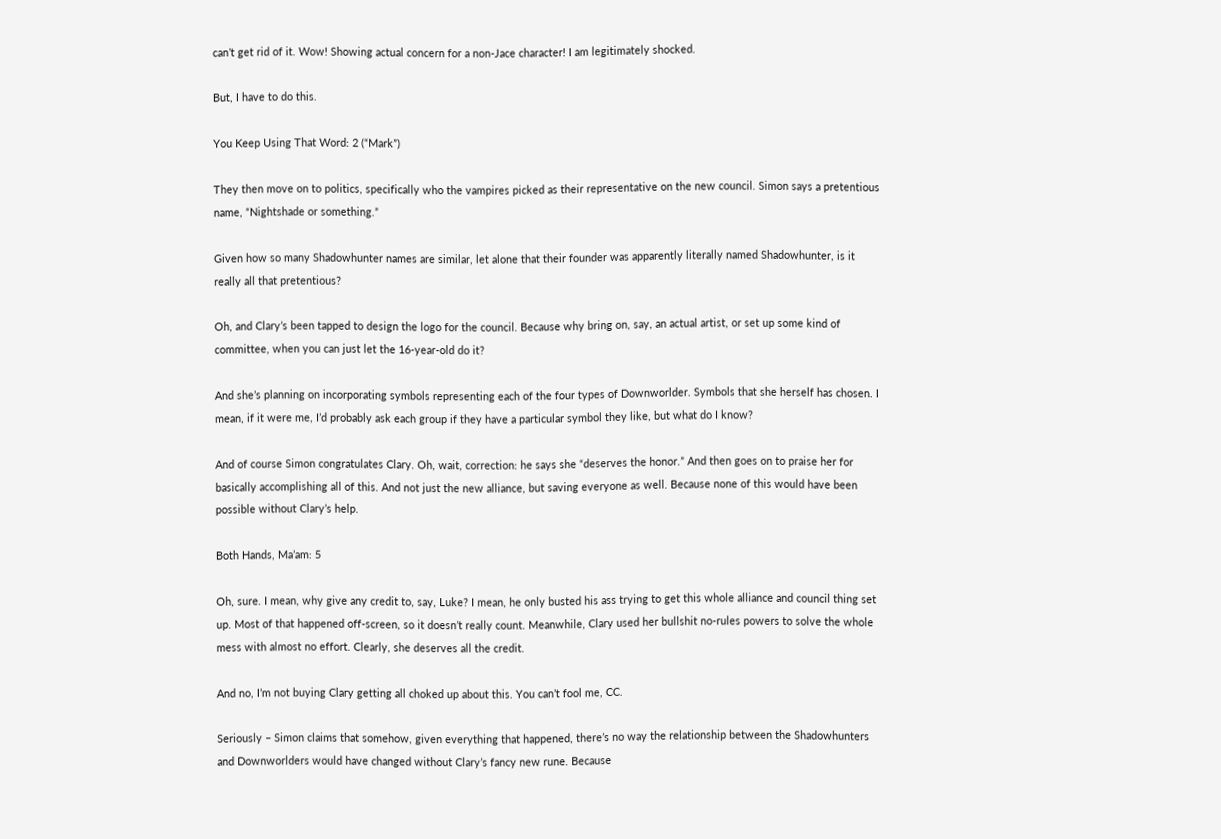can’t get rid of it. Wow! Showing actual concern for a non-Jace character! I am legitimately shocked.

But, I have to do this.

You Keep Using That Word: 2 (“Mark”)

They then move on to politics, specifically who the vampires picked as their representative on the new council. Simon says a pretentious name, “Nightshade or something.”

Given how so many Shadowhunter names are similar, let alone that their founder was apparently literally named Shadowhunter, is it really all that pretentious?

Oh, and Clary’s been tapped to design the logo for the council. Because why bring on, say, an actual artist, or set up some kind of committee, when you can just let the 16-year-old do it?

And she’s planning on incorporating symbols representing each of the four types of Downworlder. Symbols that she herself has chosen. I mean, if it were me, I’d probably ask each group if they have a particular symbol they like, but what do I know?

And of course Simon congratulates Clary. Oh, wait, correction: he says she “deserves the honor.” And then goes on to praise her for basically accomplishing all of this. And not just the new alliance, but saving everyone as well. Because none of this would have been possible without Clary’s help.

Both Hands, Ma’am: 5

Oh, sure. I mean, why give any credit to, say, Luke? I mean, he only busted his ass trying to get this whole alliance and council thing set up. Most of that happened off-screen, so it doesn’t really count. Meanwhile, Clary used her bullshit no-rules powers to solve the whole mess with almost no effort. Clearly, she deserves all the credit.

And no, I’m not buying Clary getting all choked up about this. You can’t fool me, CC.

Seriously – Simon claims that somehow, given everything that happened, there’s no way the relationship between the Shadowhunters and Downworlders would have changed without Clary’s fancy new rune. Because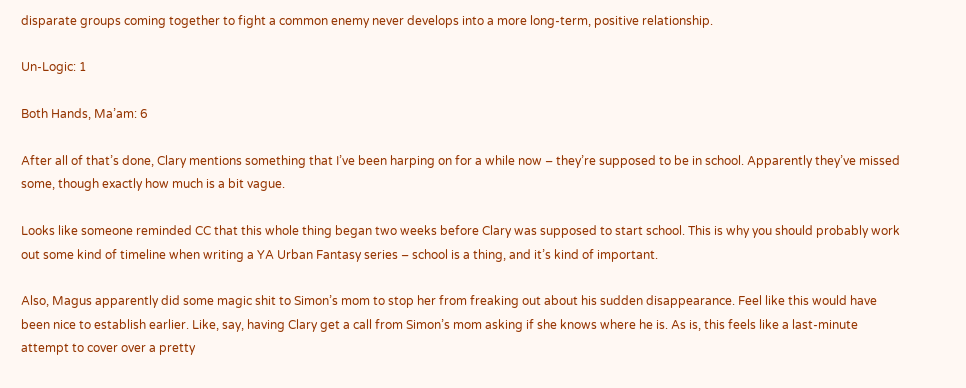disparate groups coming together to fight a common enemy never develops into a more long-term, positive relationship.

Un-Logic: 1

Both Hands, Ma’am: 6

After all of that’s done, Clary mentions something that I’ve been harping on for a while now – they’re supposed to be in school. Apparently they’ve missed some, though exactly how much is a bit vague.

Looks like someone reminded CC that this whole thing began two weeks before Clary was supposed to start school. This is why you should probably work out some kind of timeline when writing a YA Urban Fantasy series – school is a thing, and it’s kind of important.

Also, Magus apparently did some magic shit to Simon’s mom to stop her from freaking out about his sudden disappearance. Feel like this would have been nice to establish earlier. Like, say, having Clary get a call from Simon’s mom asking if she knows where he is. As is, this feels like a last-minute attempt to cover over a pretty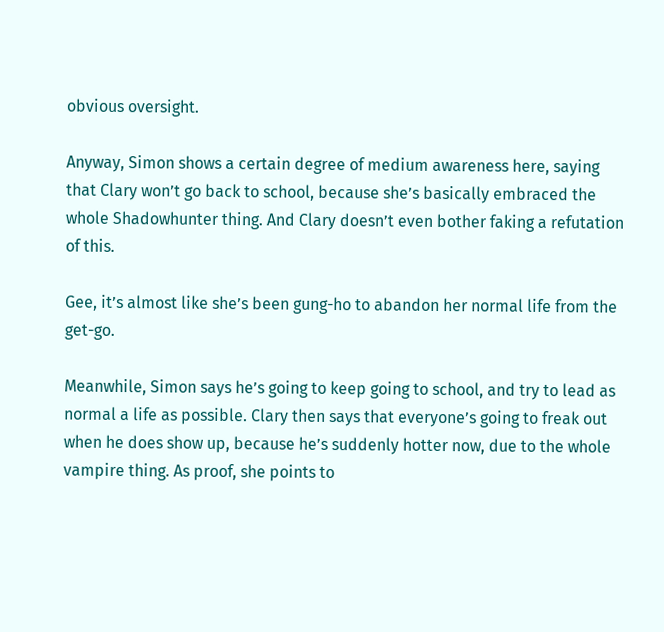obvious oversight.

Anyway, Simon shows a certain degree of medium awareness here, saying that Clary won’t go back to school, because she’s basically embraced the whole Shadowhunter thing. And Clary doesn’t even bother faking a refutation of this.

Gee, it’s almost like she’s been gung-ho to abandon her normal life from the get-go.

Meanwhile, Simon says he’s going to keep going to school, and try to lead as normal a life as possible. Clary then says that everyone’s going to freak out when he does show up, because he’s suddenly hotter now, due to the whole vampire thing. As proof, she points to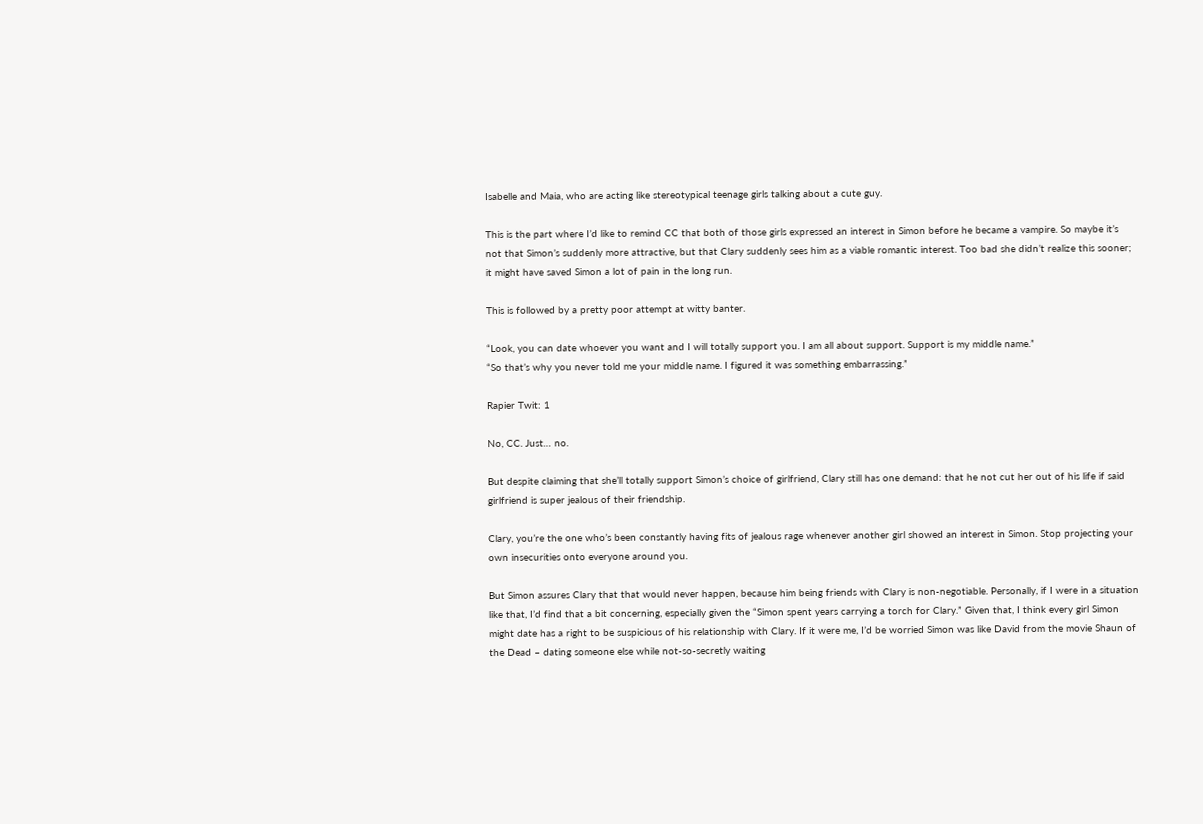Isabelle and Maia, who are acting like stereotypical teenage girls talking about a cute guy.

This is the part where I’d like to remind CC that both of those girls expressed an interest in Simon before he became a vampire. So maybe it’s not that Simon’s suddenly more attractive, but that Clary suddenly sees him as a viable romantic interest. Too bad she didn’t realize this sooner; it might have saved Simon a lot of pain in the long run.

This is followed by a pretty poor attempt at witty banter.

“Look, you can date whoever you want and I will totally support you. I am all about support. Support is my middle name.”
“So that’s why you never told me your middle name. I figured it was something embarrassing.”

Rapier Twit: 1

No, CC. Just… no.

But despite claiming that she’ll totally support Simon’s choice of girlfriend, Clary still has one demand: that he not cut her out of his life if said girlfriend is super jealous of their friendship.

Clary, you’re the one who’s been constantly having fits of jealous rage whenever another girl showed an interest in Simon. Stop projecting your own insecurities onto everyone around you.

But Simon assures Clary that that would never happen, because him being friends with Clary is non-negotiable. Personally, if I were in a situation like that, I’d find that a bit concerning, especially given the “Simon spent years carrying a torch for Clary.” Given that, I think every girl Simon might date has a right to be suspicious of his relationship with Clary. If it were me, I’d be worried Simon was like David from the movie Shaun of the Dead – dating someone else while not-so-secretly waiting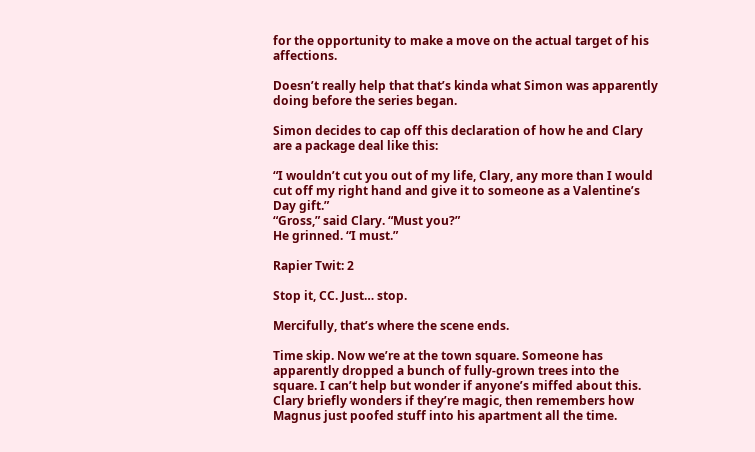for the opportunity to make a move on the actual target of his affections.

Doesn’t really help that that’s kinda what Simon was apparently doing before the series began.

Simon decides to cap off this declaration of how he and Clary are a package deal like this:

“I wouldn’t cut you out of my life, Clary, any more than I would cut off my right hand and give it to someone as a Valentine’s Day gift.”
“Gross,” said Clary. “Must you?”
He grinned. “I must.”

Rapier Twit: 2

Stop it, CC. Just… stop.

Mercifully, that’s where the scene ends.

Time skip. Now we’re at the town square. Someone has apparently dropped a bunch of fully-grown trees into the square. I can’t help but wonder if anyone’s miffed about this. Clary briefly wonders if they’re magic, then remembers how Magnus just poofed stuff into his apartment all the time.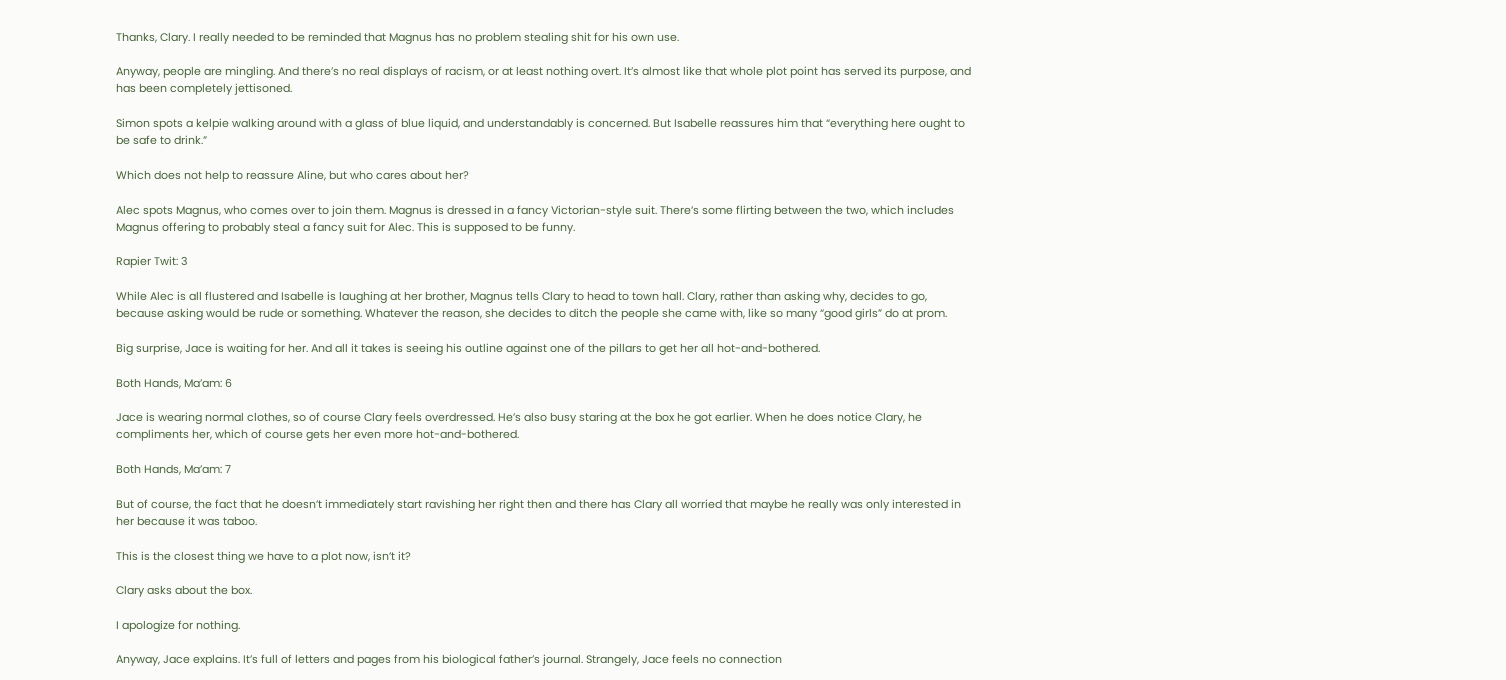Thanks, Clary. I really needed to be reminded that Magnus has no problem stealing shit for his own use.

Anyway, people are mingling. And there’s no real displays of racism, or at least nothing overt. It’s almost like that whole plot point has served its purpose, and has been completely jettisoned.

Simon spots a kelpie walking around with a glass of blue liquid, and understandably is concerned. But Isabelle reassures him that “everything here ought to be safe to drink.”

Which does not help to reassure Aline, but who cares about her?

Alec spots Magnus, who comes over to join them. Magnus is dressed in a fancy Victorian-style suit. There’s some flirting between the two, which includes Magnus offering to probably steal a fancy suit for Alec. This is supposed to be funny.

Rapier Twit: 3

While Alec is all flustered and Isabelle is laughing at her brother, Magnus tells Clary to head to town hall. Clary, rather than asking why, decides to go, because asking would be rude or something. Whatever the reason, she decides to ditch the people she came with, like so many “good girls” do at prom.

Big surprise, Jace is waiting for her. And all it takes is seeing his outline against one of the pillars to get her all hot-and-bothered.

Both Hands, Ma’am: 6

Jace is wearing normal clothes, so of course Clary feels overdressed. He’s also busy staring at the box he got earlier. When he does notice Clary, he compliments her, which of course gets her even more hot-and-bothered.

Both Hands, Ma’am: 7

But of course, the fact that he doesn’t immediately start ravishing her right then and there has Clary all worried that maybe he really was only interested in her because it was taboo.

This is the closest thing we have to a plot now, isn’t it?

Clary asks about the box.

I apologize for nothing.

Anyway, Jace explains. It’s full of letters and pages from his biological father’s journal. Strangely, Jace feels no connection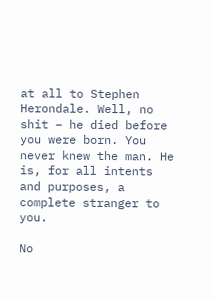at all to Stephen Herondale. Well, no shit – he died before you were born. You never knew the man. He is, for all intents and purposes, a complete stranger to you.

No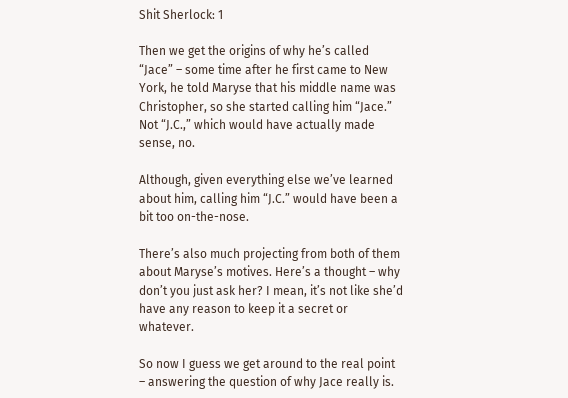Shit Sherlock: 1

Then we get the origins of why he’s called “Jace” – some time after he first came to New York, he told Maryse that his middle name was Christopher, so she started calling him “Jace.” Not “J.C.,” which would have actually made sense, no.

Although, given everything else we’ve learned about him, calling him “J.C.” would have been a bit too on-the-nose.

There’s also much projecting from both of them about Maryse’s motives. Here’s a thought – why don’t you just ask her? I mean, it’s not like she’d have any reason to keep it a secret or whatever.

So now I guess we get around to the real point – answering the question of why Jace really is.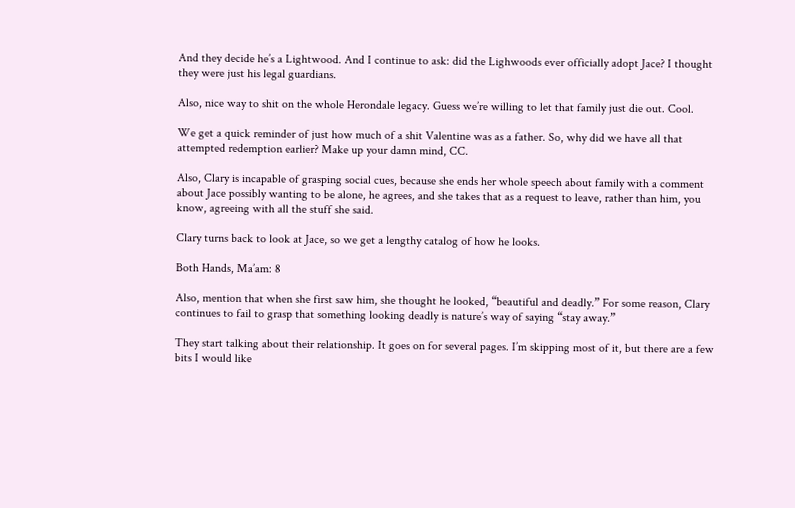And they decide he’s a Lightwood. And I continue to ask: did the Lighwoods ever officially adopt Jace? I thought they were just his legal guardians.

Also, nice way to shit on the whole Herondale legacy. Guess we’re willing to let that family just die out. Cool.

We get a quick reminder of just how much of a shit Valentine was as a father. So, why did we have all that attempted redemption earlier? Make up your damn mind, CC.

Also, Clary is incapable of grasping social cues, because she ends her whole speech about family with a comment about Jace possibly wanting to be alone, he agrees, and she takes that as a request to leave, rather than him, you know, agreeing with all the stuff she said.

Clary turns back to look at Jace, so we get a lengthy catalog of how he looks.

Both Hands, Ma’am: 8

Also, mention that when she first saw him, she thought he looked, “beautiful and deadly.” For some reason, Clary continues to fail to grasp that something looking deadly is nature’s way of saying “stay away.”

They start talking about their relationship. It goes on for several pages. I’m skipping most of it, but there are a few bits I would like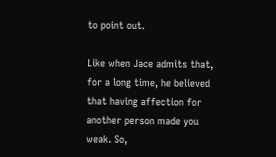to point out.

Like when Jace admits that, for a long time, he believed that having affection for another person made you weak. So,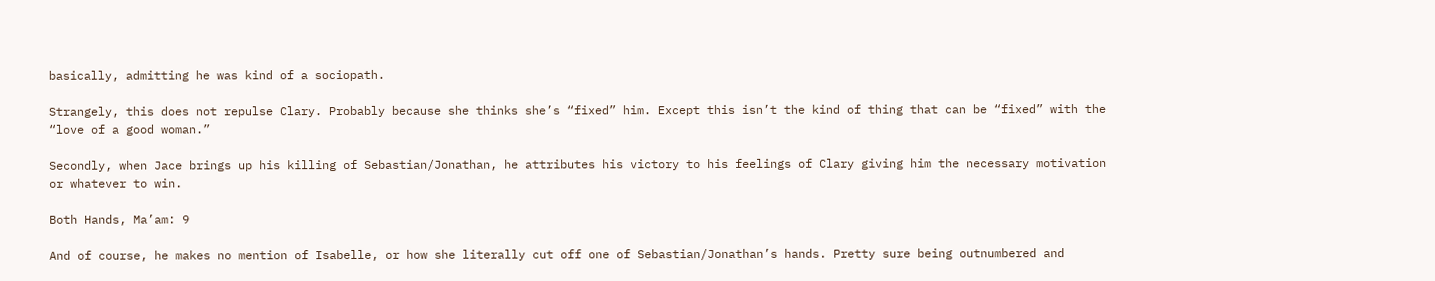basically, admitting he was kind of a sociopath.

Strangely, this does not repulse Clary. Probably because she thinks she’s “fixed” him. Except this isn’t the kind of thing that can be “fixed” with the “love of a good woman.”

Secondly, when Jace brings up his killing of Sebastian/Jonathan, he attributes his victory to his feelings of Clary giving him the necessary motivation or whatever to win.

Both Hands, Ma’am: 9

And of course, he makes no mention of Isabelle, or how she literally cut off one of Sebastian/Jonathan’s hands. Pretty sure being outnumbered and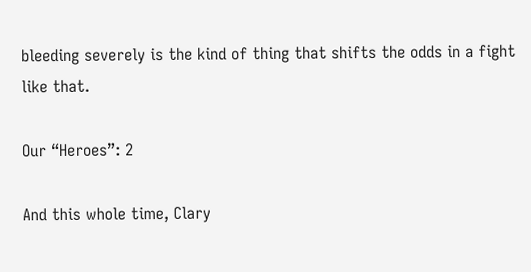bleeding severely is the kind of thing that shifts the odds in a fight like that.

Our “Heroes”: 2

And this whole time, Clary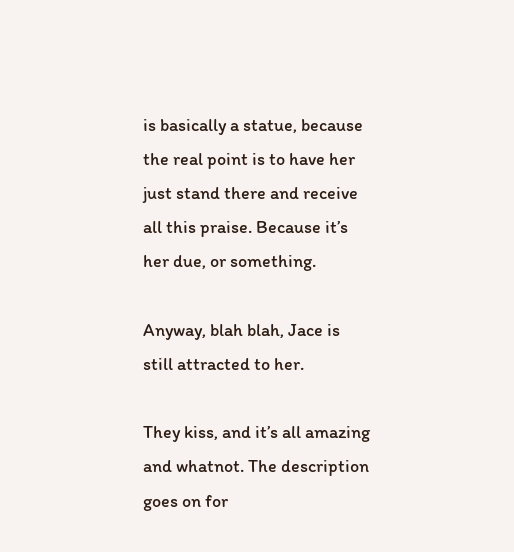is basically a statue, because the real point is to have her just stand there and receive all this praise. Because it’s her due, or something.

Anyway, blah blah, Jace is still attracted to her.

They kiss, and it’s all amazing and whatnot. The description goes on for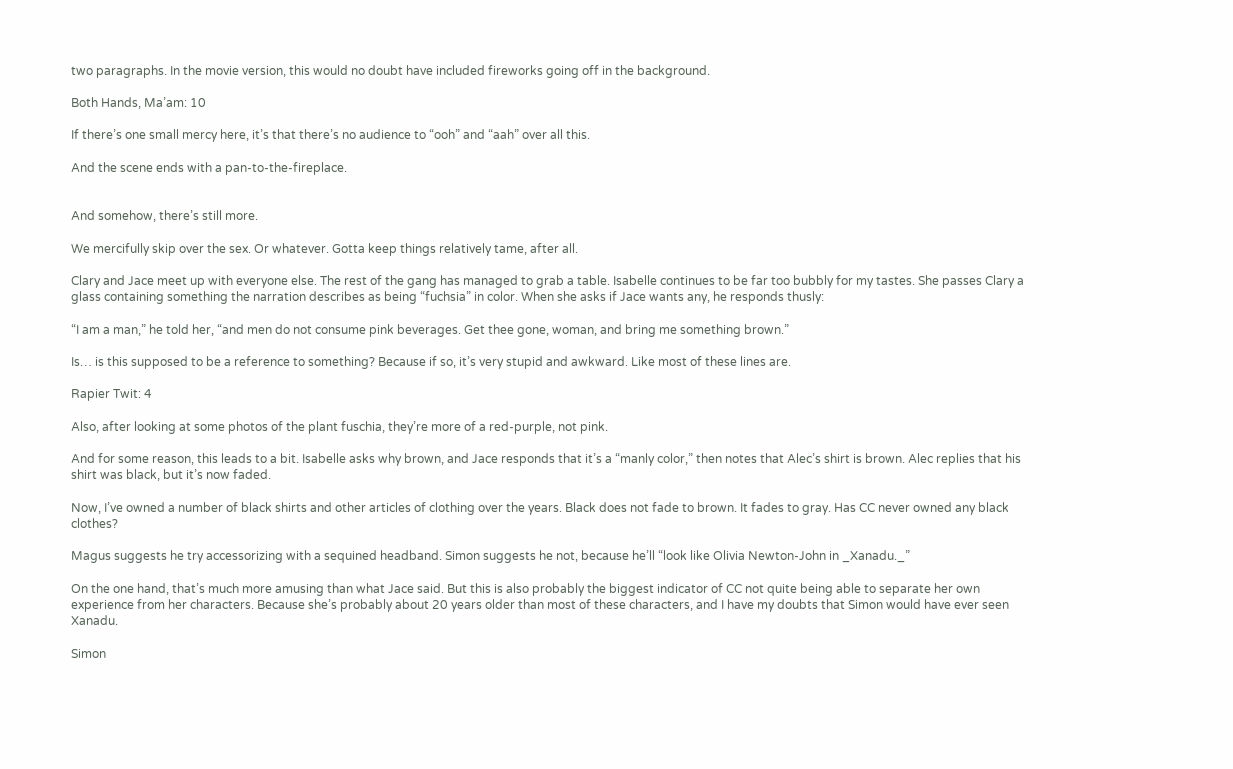two paragraphs. In the movie version, this would no doubt have included fireworks going off in the background.

Both Hands, Ma’am: 10

If there’s one small mercy here, it’s that there’s no audience to “ooh” and “aah” over all this.

And the scene ends with a pan-to-the-fireplace.


And somehow, there’s still more.

We mercifully skip over the sex. Or whatever. Gotta keep things relatively tame, after all.

Clary and Jace meet up with everyone else. The rest of the gang has managed to grab a table. Isabelle continues to be far too bubbly for my tastes. She passes Clary a glass containing something the narration describes as being “fuchsia” in color. When she asks if Jace wants any, he responds thusly:

“I am a man,” he told her, “and men do not consume pink beverages. Get thee gone, woman, and bring me something brown.”

Is… is this supposed to be a reference to something? Because if so, it’s very stupid and awkward. Like most of these lines are.

Rapier Twit: 4

Also, after looking at some photos of the plant fuschia, they’re more of a red-purple, not pink.

And for some reason, this leads to a bit. Isabelle asks why brown, and Jace responds that it’s a “manly color,” then notes that Alec’s shirt is brown. Alec replies that his shirt was black, but it’s now faded.

Now, I’ve owned a number of black shirts and other articles of clothing over the years. Black does not fade to brown. It fades to gray. Has CC never owned any black clothes?

Magus suggests he try accessorizing with a sequined headband. Simon suggests he not, because he’ll “look like Olivia Newton-John in _Xanadu._”

On the one hand, that’s much more amusing than what Jace said. But this is also probably the biggest indicator of CC not quite being able to separate her own experience from her characters. Because she’s probably about 20 years older than most of these characters, and I have my doubts that Simon would have ever seen Xanadu.

Simon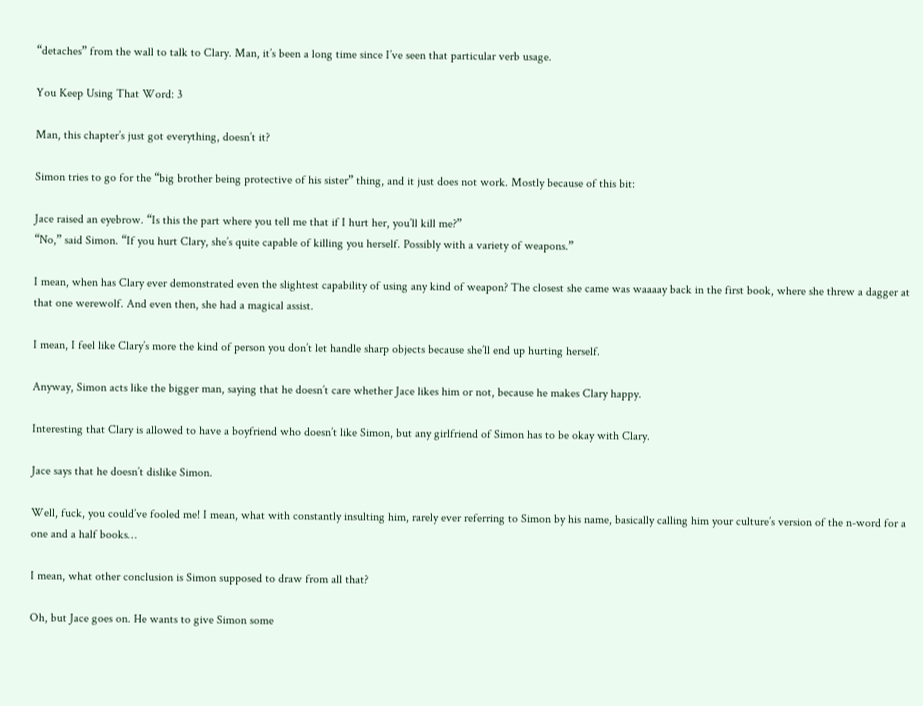“detaches” from the wall to talk to Clary. Man, it’s been a long time since I’ve seen that particular verb usage.

You Keep Using That Word: 3

Man, this chapter’s just got everything, doesn’t it?

Simon tries to go for the “big brother being protective of his sister” thing, and it just does not work. Mostly because of this bit:

Jace raised an eyebrow. “Is this the part where you tell me that if I hurt her, you’ll kill me?”
“No,” said Simon. “If you hurt Clary, she’s quite capable of killing you herself. Possibly with a variety of weapons.”

I mean, when has Clary ever demonstrated even the slightest capability of using any kind of weapon? The closest she came was waaaay back in the first book, where she threw a dagger at that one werewolf. And even then, she had a magical assist.

I mean, I feel like Clary’s more the kind of person you don’t let handle sharp objects because she’ll end up hurting herself.

Anyway, Simon acts like the bigger man, saying that he doesn’t care whether Jace likes him or not, because he makes Clary happy.

Interesting that Clary is allowed to have a boyfriend who doesn’t like Simon, but any girlfriend of Simon has to be okay with Clary.

Jace says that he doesn’t dislike Simon.

Well, fuck, you could’ve fooled me! I mean, what with constantly insulting him, rarely ever referring to Simon by his name, basically calling him your culture’s version of the n-word for a one and a half books…

I mean, what other conclusion is Simon supposed to draw from all that?

Oh, but Jace goes on. He wants to give Simon some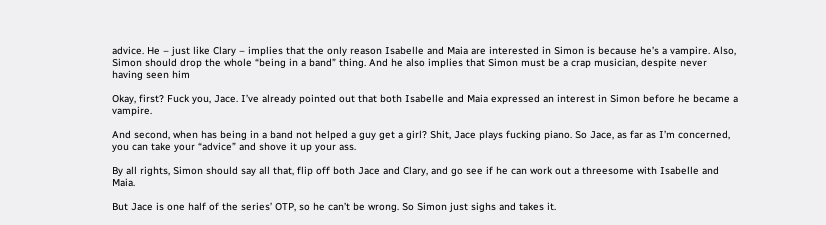advice. He – just like Clary – implies that the only reason Isabelle and Maia are interested in Simon is because he’s a vampire. Also, Simon should drop the whole “being in a band” thing. And he also implies that Simon must be a crap musician, despite never having seen him

Okay, first? Fuck you, Jace. I’ve already pointed out that both Isabelle and Maia expressed an interest in Simon before he became a vampire.

And second, when has being in a band not helped a guy get a girl? Shit, Jace plays fucking piano. So Jace, as far as I’m concerned, you can take your “advice” and shove it up your ass.

By all rights, Simon should say all that, flip off both Jace and Clary, and go see if he can work out a threesome with Isabelle and Maia.

But Jace is one half of the series’ OTP, so he can’t be wrong. So Simon just sighs and takes it.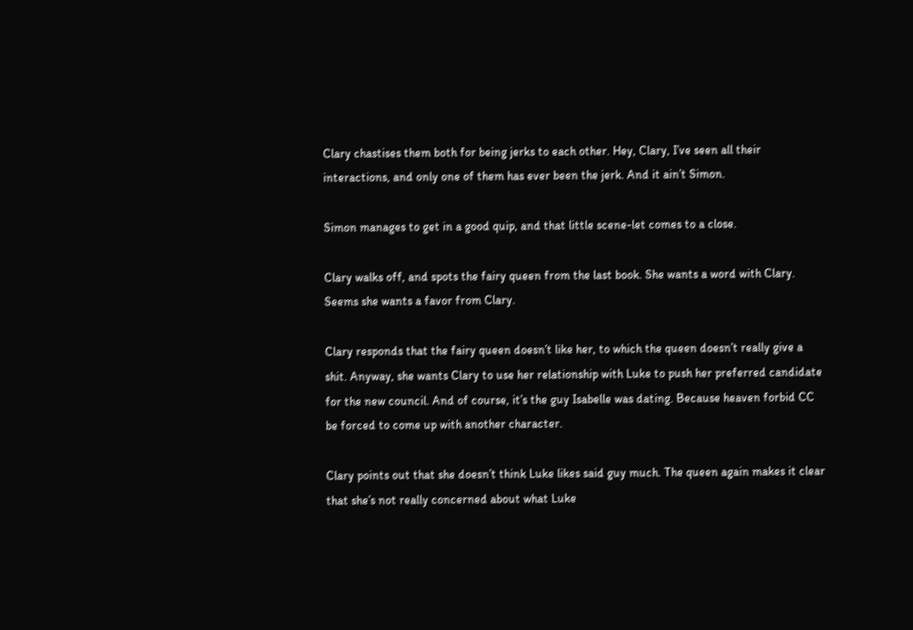Clary chastises them both for being jerks to each other. Hey, Clary, I’ve seen all their interactions, and only one of them has ever been the jerk. And it ain’t Simon.

Simon manages to get in a good quip, and that little scene-let comes to a close.

Clary walks off, and spots the fairy queen from the last book. She wants a word with Clary. Seems she wants a favor from Clary.

Clary responds that the fairy queen doesn’t like her, to which the queen doesn’t really give a shit. Anyway, she wants Clary to use her relationship with Luke to push her preferred candidate for the new council. And of course, it’s the guy Isabelle was dating. Because heaven forbid CC be forced to come up with another character.

Clary points out that she doesn’t think Luke likes said guy much. The queen again makes it clear that she’s not really concerned about what Luke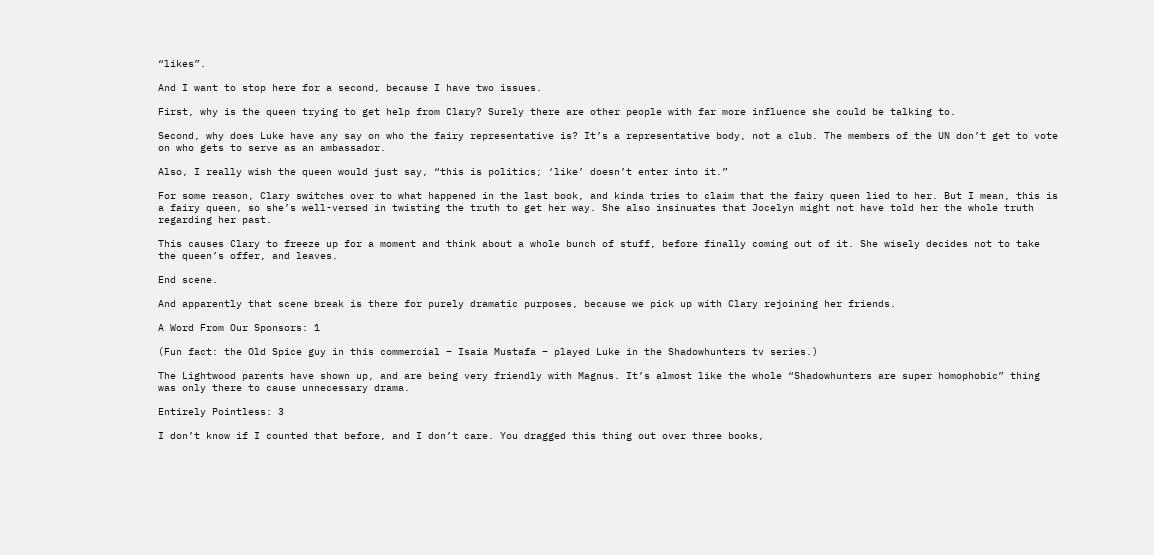“likes”.

And I want to stop here for a second, because I have two issues.

First, why is the queen trying to get help from Clary? Surely there are other people with far more influence she could be talking to.

Second, why does Luke have any say on who the fairy representative is? It’s a representative body, not a club. The members of the UN don’t get to vote on who gets to serve as an ambassador.

Also, I really wish the queen would just say, “this is politics; ‘like’ doesn’t enter into it.”

For some reason, Clary switches over to what happened in the last book, and kinda tries to claim that the fairy queen lied to her. But I mean, this is a fairy queen, so she’s well-versed in twisting the truth to get her way. She also insinuates that Jocelyn might not have told her the whole truth regarding her past.

This causes Clary to freeze up for a moment and think about a whole bunch of stuff, before finally coming out of it. She wisely decides not to take the queen’s offer, and leaves.

End scene.

And apparently that scene break is there for purely dramatic purposes, because we pick up with Clary rejoining her friends.

A Word From Our Sponsors: 1

(Fun fact: the Old Spice guy in this commercial – Isaia Mustafa – played Luke in the Shadowhunters tv series.)

The Lightwood parents have shown up, and are being very friendly with Magnus. It’s almost like the whole “Shadowhunters are super homophobic” thing was only there to cause unnecessary drama.

Entirely Pointless: 3

I don’t know if I counted that before, and I don’t care. You dragged this thing out over three books,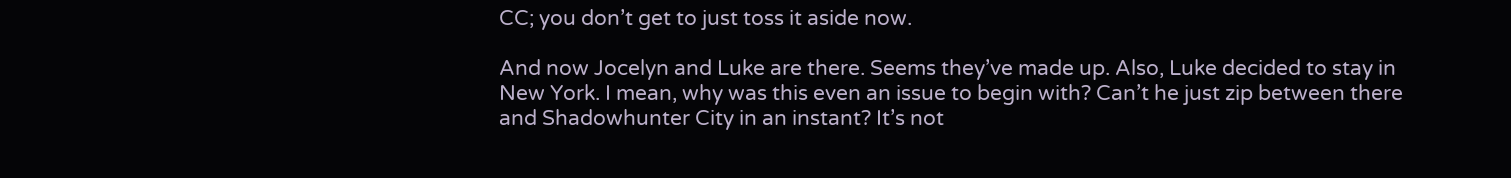CC; you don’t get to just toss it aside now.

And now Jocelyn and Luke are there. Seems they’ve made up. Also, Luke decided to stay in New York. I mean, why was this even an issue to begin with? Can’t he just zip between there and Shadowhunter City in an instant? It’s not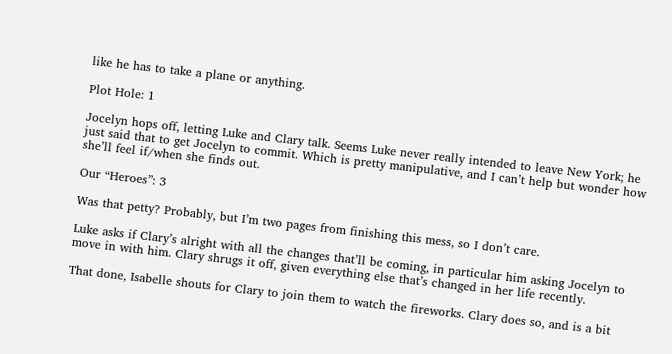like he has to take a plane or anything.

Plot Hole: 1

Jocelyn hops off, letting Luke and Clary talk. Seems Luke never really intended to leave New York; he just said that to get Jocelyn to commit. Which is pretty manipulative, and I can’t help but wonder how she’ll feel if/when she finds out.

Our “Heroes”: 3

Was that petty? Probably, but I’m two pages from finishing this mess, so I don’t care.

Luke asks if Clary’s alright with all the changes that’ll be coming, in particular him asking Jocelyn to move in with him. Clary shrugs it off, given everything else that’s changed in her life recently.

That done, Isabelle shouts for Clary to join them to watch the fireworks. Clary does so, and is a bit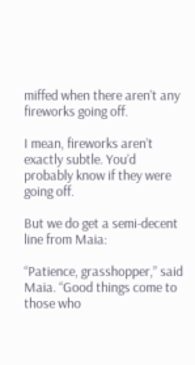miffed when there aren’t any fireworks going off.

I mean, fireworks aren’t exactly subtle. You’d probably know if they were going off.

But we do get a semi-decent line from Maia:

“Patience, grasshopper,” said Maia. “Good things come to those who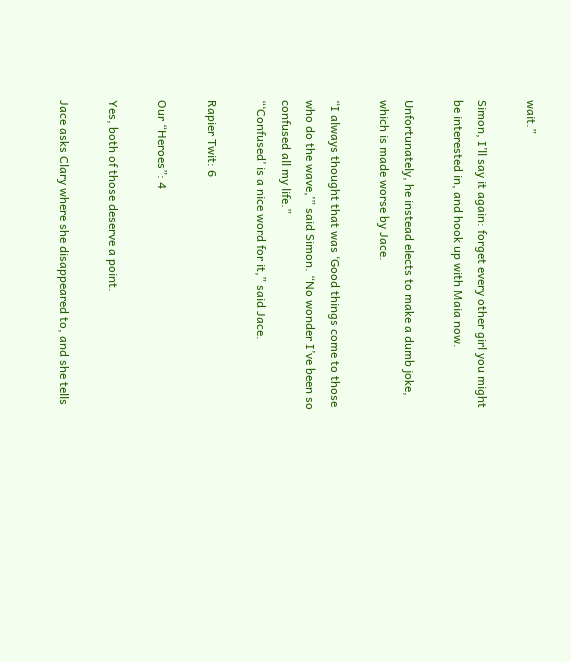wait.”

Simon, I’ll say it again: forget every other girl you might be interested in, and hook up with Maia now.

Unfortunately, he instead elects to make a dumb joke, which is made worse by Jace.

“I always thought that was ‘Good things come to those who do the wave,’” said Simon. “No wonder I’ve been so confused all my life.”
“‘Confused’ is a nice word for it,” said Jace.

Rapier Twit: 6

Our “Heroes”: 4

Yes, both of those deserve a point.

Jace asks Clary where she disappeared to, and she tells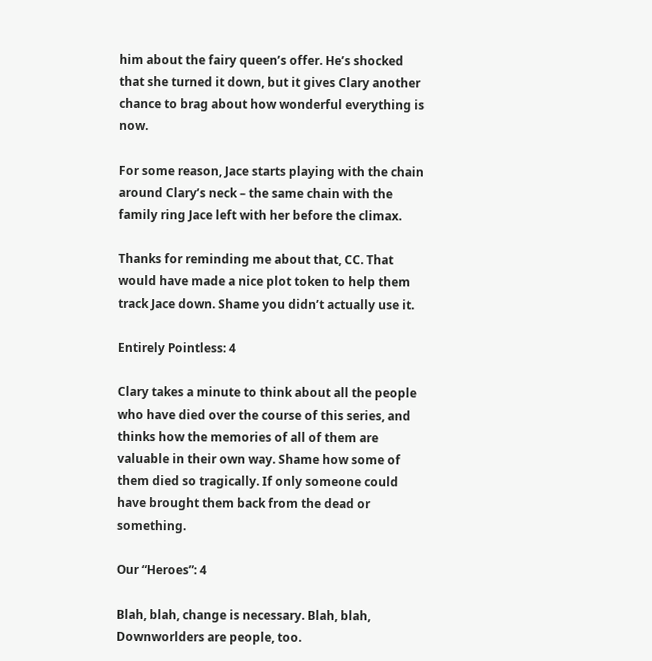him about the fairy queen’s offer. He’s shocked that she turned it down, but it gives Clary another chance to brag about how wonderful everything is now.

For some reason, Jace starts playing with the chain around Clary’s neck – the same chain with the family ring Jace left with her before the climax.

Thanks for reminding me about that, CC. That would have made a nice plot token to help them track Jace down. Shame you didn’t actually use it.

Entirely Pointless: 4

Clary takes a minute to think about all the people who have died over the course of this series, and thinks how the memories of all of them are valuable in their own way. Shame how some of them died so tragically. If only someone could have brought them back from the dead or something.

Our “Heroes”: 4

Blah, blah, change is necessary. Blah, blah, Downworlders are people, too.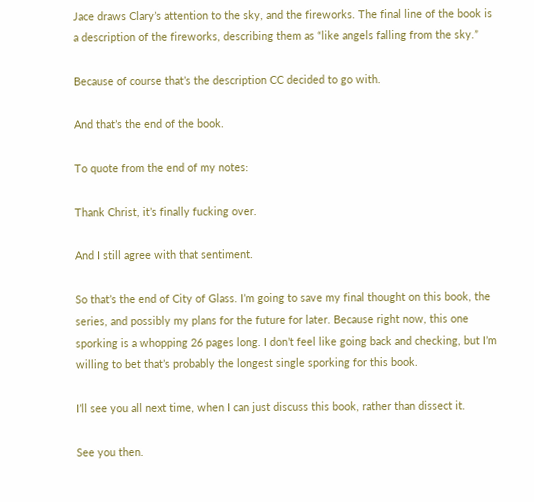Jace draws Clary’s attention to the sky, and the fireworks. The final line of the book is a description of the fireworks, describing them as “like angels falling from the sky.”

Because of course that’s the description CC decided to go with.

And that’s the end of the book.

To quote from the end of my notes:

Thank Christ, it’s finally fucking over.

And I still agree with that sentiment.

So that’s the end of City of Glass. I’m going to save my final thought on this book, the series, and possibly my plans for the future for later. Because right now, this one sporking is a whopping 26 pages long. I don’t feel like going back and checking, but I’m willing to bet that’s probably the longest single sporking for this book.

I’ll see you all next time, when I can just discuss this book, rather than dissect it.

See you then.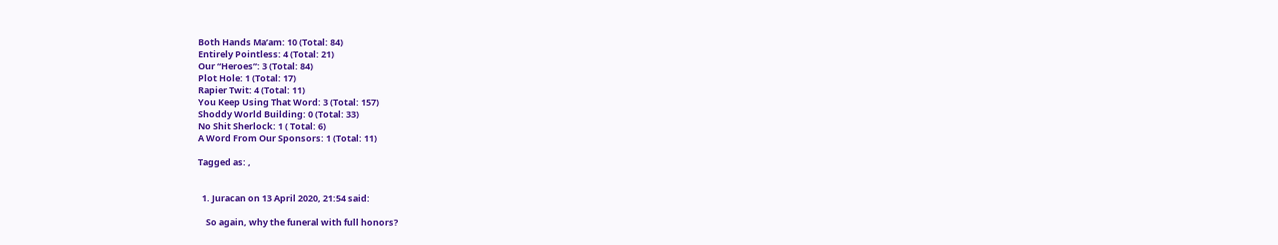Both Hands Ma’am: 10 (Total: 84)
Entirely Pointless: 4 (Total: 21)
Our “Heroes”: 3 (Total: 84)
Plot Hole: 1 (Total: 17)
Rapier Twit: 4 (Total: 11)
You Keep Using That Word: 3 (Total: 157)
Shoddy World Building: 0 (Total: 33)
No Shit Sherlock: 1 ( Total: 6)
A Word From Our Sponsors: 1 (Total: 11)

Tagged as: ,


  1. Juracan on 13 April 2020, 21:54 said:

    So again, why the funeral with full honors?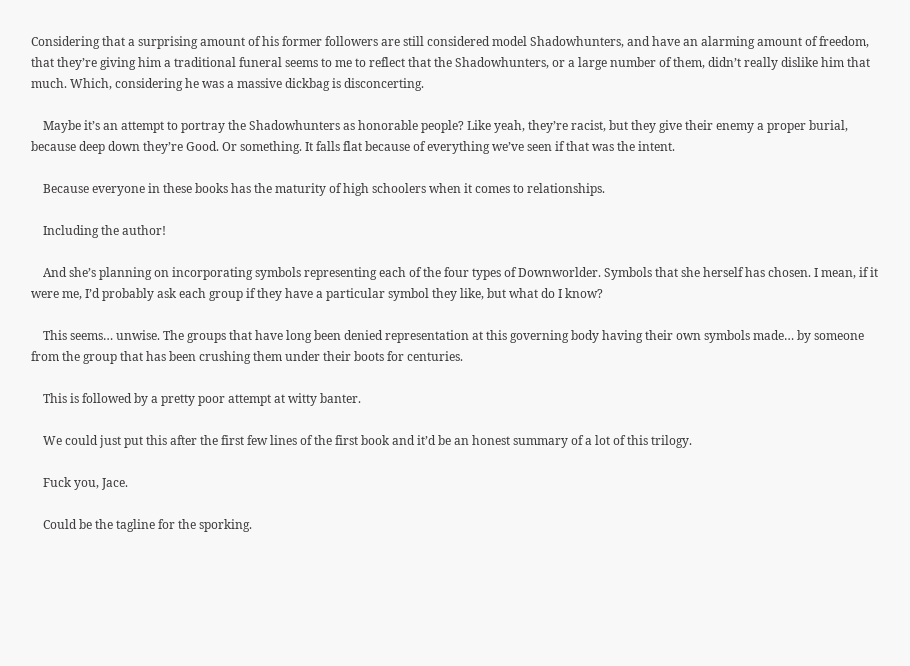Considering that a surprising amount of his former followers are still considered model Shadowhunters, and have an alarming amount of freedom, that they’re giving him a traditional funeral seems to me to reflect that the Shadowhunters, or a large number of them, didn’t really dislike him that much. Which, considering he was a massive dickbag is disconcerting.

    Maybe it’s an attempt to portray the Shadowhunters as honorable people? Like yeah, they’re racist, but they give their enemy a proper burial, because deep down they’re Good. Or something. It falls flat because of everything we’ve seen if that was the intent.

    Because everyone in these books has the maturity of high schoolers when it comes to relationships.

    Including the author!

    And she’s planning on incorporating symbols representing each of the four types of Downworlder. Symbols that she herself has chosen. I mean, if it were me, I’d probably ask each group if they have a particular symbol they like, but what do I know?

    This seems… unwise. The groups that have long been denied representation at this governing body having their own symbols made… by someone from the group that has been crushing them under their boots for centuries.

    This is followed by a pretty poor attempt at witty banter.

    We could just put this after the first few lines of the first book and it’d be an honest summary of a lot of this trilogy.

    Fuck you, Jace.

    Could be the tagline for the sporking.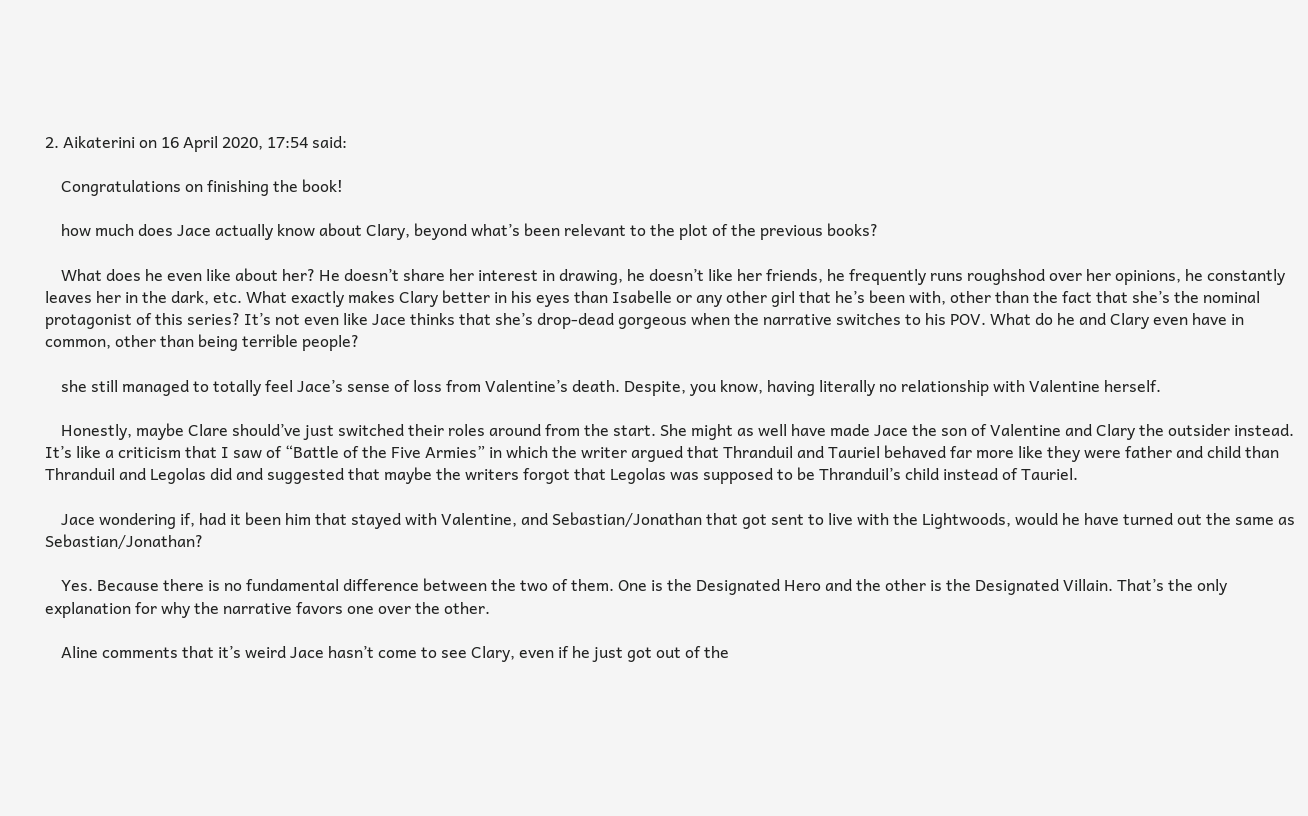2. Aikaterini on 16 April 2020, 17:54 said:

    Congratulations on finishing the book!

    how much does Jace actually know about Clary, beyond what’s been relevant to the plot of the previous books?

    What does he even like about her? He doesn’t share her interest in drawing, he doesn’t like her friends, he frequently runs roughshod over her opinions, he constantly leaves her in the dark, etc. What exactly makes Clary better in his eyes than Isabelle or any other girl that he’s been with, other than the fact that she’s the nominal protagonist of this series? It’s not even like Jace thinks that she’s drop-dead gorgeous when the narrative switches to his POV. What do he and Clary even have in common, other than being terrible people?

    she still managed to totally feel Jace’s sense of loss from Valentine’s death. Despite, you know, having literally no relationship with Valentine herself.

    Honestly, maybe Clare should’ve just switched their roles around from the start. She might as well have made Jace the son of Valentine and Clary the outsider instead. It’s like a criticism that I saw of “Battle of the Five Armies” in which the writer argued that Thranduil and Tauriel behaved far more like they were father and child than Thranduil and Legolas did and suggested that maybe the writers forgot that Legolas was supposed to be Thranduil’s child instead of Tauriel.

    Jace wondering if, had it been him that stayed with Valentine, and Sebastian/Jonathan that got sent to live with the Lightwoods, would he have turned out the same as Sebastian/Jonathan?

    Yes. Because there is no fundamental difference between the two of them. One is the Designated Hero and the other is the Designated Villain. That’s the only explanation for why the narrative favors one over the other.

    Aline comments that it’s weird Jace hasn’t come to see Clary, even if he just got out of the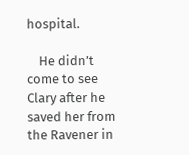hospital.

    He didn’t come to see Clary after he saved her from the Ravener in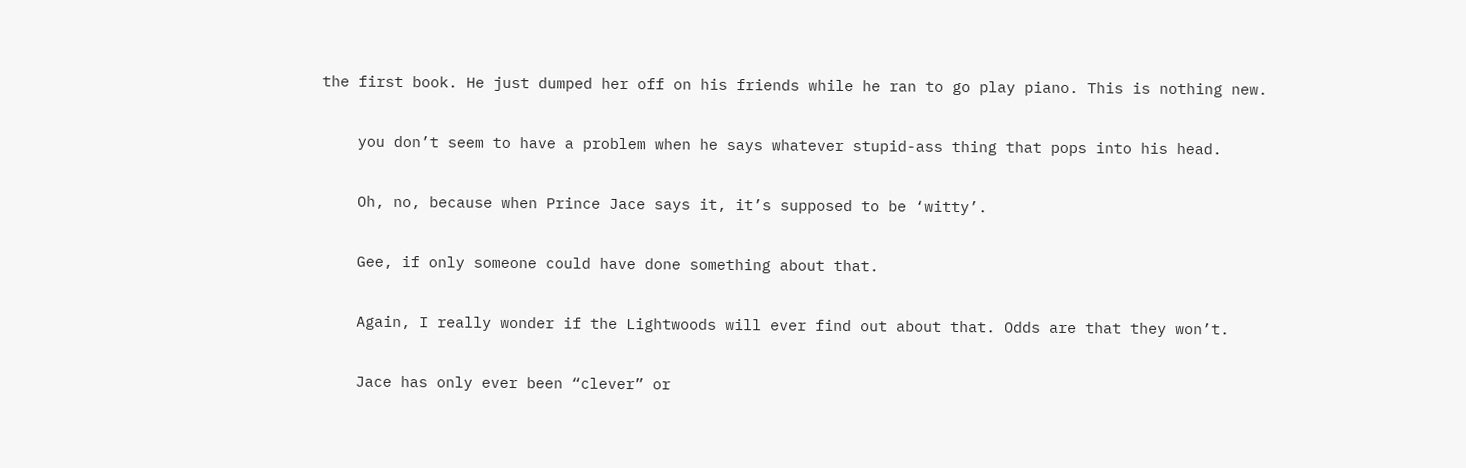the first book. He just dumped her off on his friends while he ran to go play piano. This is nothing new.

    you don’t seem to have a problem when he says whatever stupid-ass thing that pops into his head.

    Oh, no, because when Prince Jace says it, it’s supposed to be ‘witty’.

    Gee, if only someone could have done something about that.

    Again, I really wonder if the Lightwoods will ever find out about that. Odds are that they won’t.

    Jace has only ever been “clever” or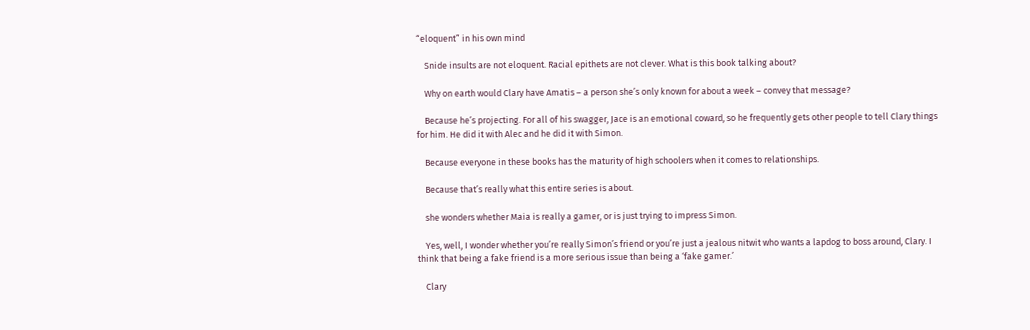“eloquent” in his own mind

    Snide insults are not eloquent. Racial epithets are not clever. What is this book talking about?

    Why on earth would Clary have Amatis – a person she’s only known for about a week – convey that message?

    Because he’s projecting. For all of his swagger, Jace is an emotional coward, so he frequently gets other people to tell Clary things for him. He did it with Alec and he did it with Simon.

    Because everyone in these books has the maturity of high schoolers when it comes to relationships.

    Because that’s really what this entire series is about.

    she wonders whether Maia is really a gamer, or is just trying to impress Simon.

    Yes, well, I wonder whether you’re really Simon’s friend or you’re just a jealous nitwit who wants a lapdog to boss around, Clary. I think that being a fake friend is a more serious issue than being a ‘fake gamer.’

    Clary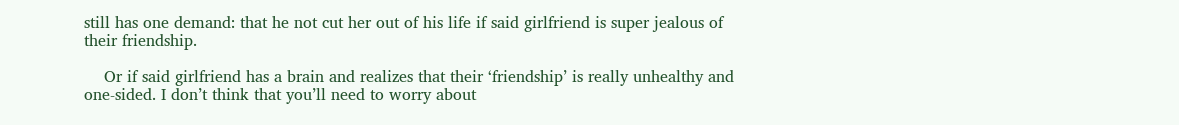still has one demand: that he not cut her out of his life if said girlfriend is super jealous of their friendship.

    Or if said girlfriend has a brain and realizes that their ‘friendship’ is really unhealthy and one-sided. I don’t think that you’ll need to worry about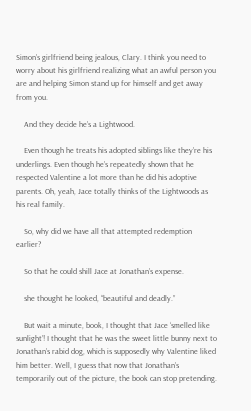Simon’s girlfriend being jealous, Clary. I think you need to worry about his girlfriend realizing what an awful person you are and helping Simon stand up for himself and get away from you.

    And they decide he’s a Lightwood.

    Even though he treats his adopted siblings like they’re his underlings. Even though he’s repeatedly shown that he respected Valentine a lot more than he did his adoptive parents. Oh, yeah, Jace totally thinks of the Lightwoods as his real family.

    So, why did we have all that attempted redemption earlier?

    So that he could shill Jace at Jonathan’s expense.

    she thought he looked, “beautiful and deadly.”

    But wait a minute, book, I thought that Jace ‘smelled like sunlight’! I thought that he was the sweet little bunny next to Jonathan’s rabid dog, which is supposedly why Valentine liked him better. Well, I guess that now that Jonathan’s temporarily out of the picture, the book can stop pretending.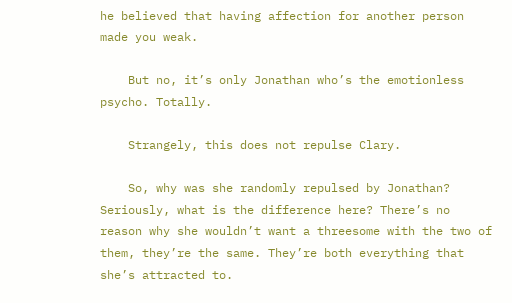he believed that having affection for another person made you weak.

    But no, it’s only Jonathan who’s the emotionless psycho. Totally.

    Strangely, this does not repulse Clary.

    So, why was she randomly repulsed by Jonathan? Seriously, what is the difference here? There’s no reason why she wouldn’t want a threesome with the two of them, they’re the same. They’re both everything that she’s attracted to.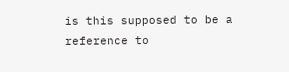is this supposed to be a reference to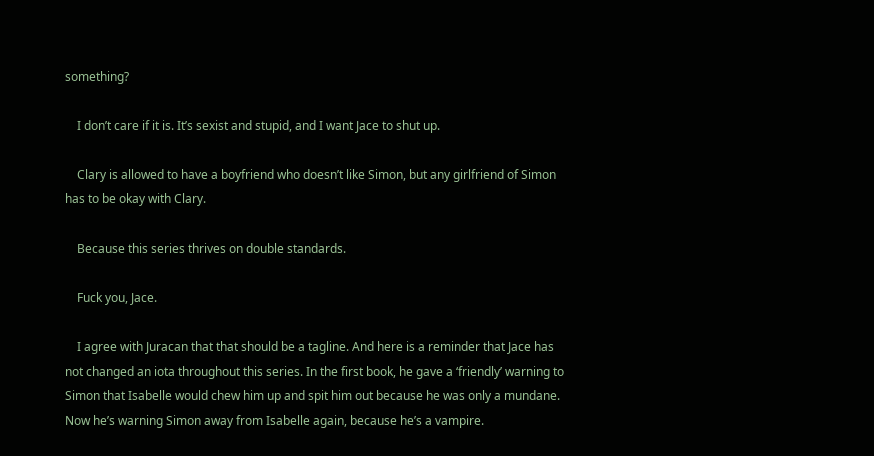something?

    I don’t care if it is. It’s sexist and stupid, and I want Jace to shut up.

    Clary is allowed to have a boyfriend who doesn’t like Simon, but any girlfriend of Simon has to be okay with Clary.

    Because this series thrives on double standards.

    Fuck you, Jace.

    I agree with Juracan that that should be a tagline. And here is a reminder that Jace has not changed an iota throughout this series. In the first book, he gave a ‘friendly’ warning to Simon that Isabelle would chew him up and spit him out because he was only a mundane. Now he’s warning Simon away from Isabelle again, because he’s a vampire.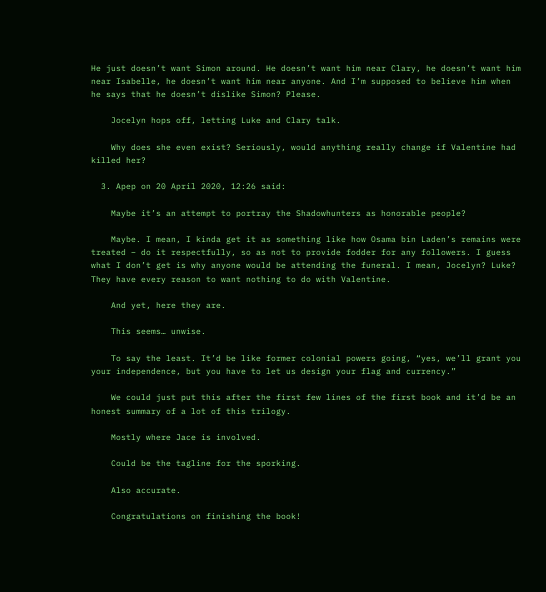He just doesn’t want Simon around. He doesn’t want him near Clary, he doesn’t want him near Isabelle, he doesn’t want him near anyone. And I’m supposed to believe him when he says that he doesn’t dislike Simon? Please.

    Jocelyn hops off, letting Luke and Clary talk.

    Why does she even exist? Seriously, would anything really change if Valentine had killed her?

  3. Apep on 20 April 2020, 12:26 said:

    Maybe it’s an attempt to portray the Shadowhunters as honorable people?

    Maybe. I mean, I kinda get it as something like how Osama bin Laden’s remains were treated – do it respectfully, so as not to provide fodder for any followers. I guess what I don’t get is why anyone would be attending the funeral. I mean, Jocelyn? Luke? They have every reason to want nothing to do with Valentine.

    And yet, here they are.

    This seems… unwise.

    To say the least. It’d be like former colonial powers going, “yes, we’ll grant you your independence, but you have to let us design your flag and currency.”

    We could just put this after the first few lines of the first book and it’d be an honest summary of a lot of this trilogy.

    Mostly where Jace is involved.

    Could be the tagline for the sporking.

    Also accurate.

    Congratulations on finishing the book!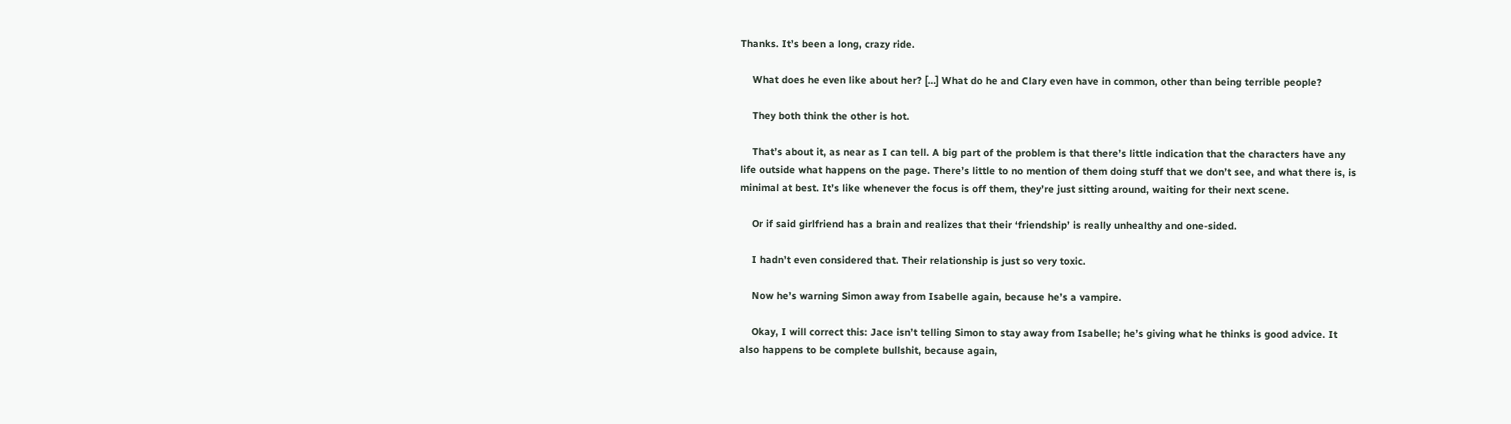Thanks. It’s been a long, crazy ride.

    What does he even like about her? […] What do he and Clary even have in common, other than being terrible people?

    They both think the other is hot.

    That’s about it, as near as I can tell. A big part of the problem is that there’s little indication that the characters have any life outside what happens on the page. There’s little to no mention of them doing stuff that we don’t see, and what there is, is minimal at best. It’s like whenever the focus is off them, they’re just sitting around, waiting for their next scene.

    Or if said girlfriend has a brain and realizes that their ‘friendship’ is really unhealthy and one-sided.

    I hadn’t even considered that. Their relationship is just so very toxic.

    Now he’s warning Simon away from Isabelle again, because he’s a vampire.

    Okay, I will correct this: Jace isn’t telling Simon to stay away from Isabelle; he’s giving what he thinks is good advice. It also happens to be complete bullshit, because again,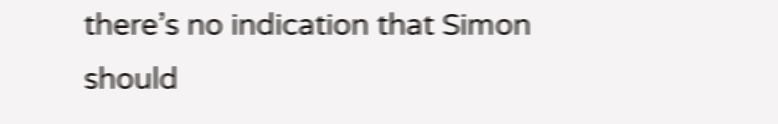there’s no indication that Simon should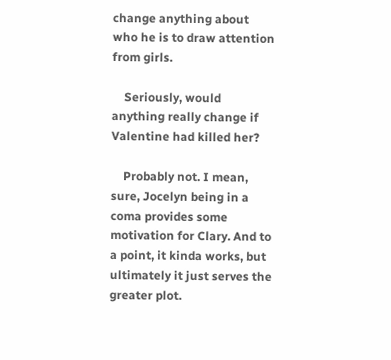change anything about who he is to draw attention from girls.

    Seriously, would anything really change if Valentine had killed her?

    Probably not. I mean, sure, Jocelyn being in a coma provides some motivation for Clary. And to a point, it kinda works, but ultimately it just serves the greater plot.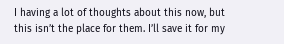I having a lot of thoughts about this now, but this isn’t the place for them. I’ll save it for my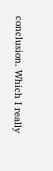conclusion. Which I really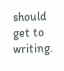should get to writing.